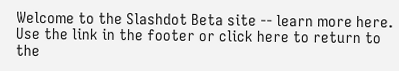Welcome to the Slashdot Beta site -- learn more here. Use the link in the footer or click here to return to the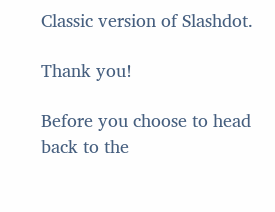Classic version of Slashdot.

Thank you!

Before you choose to head back to the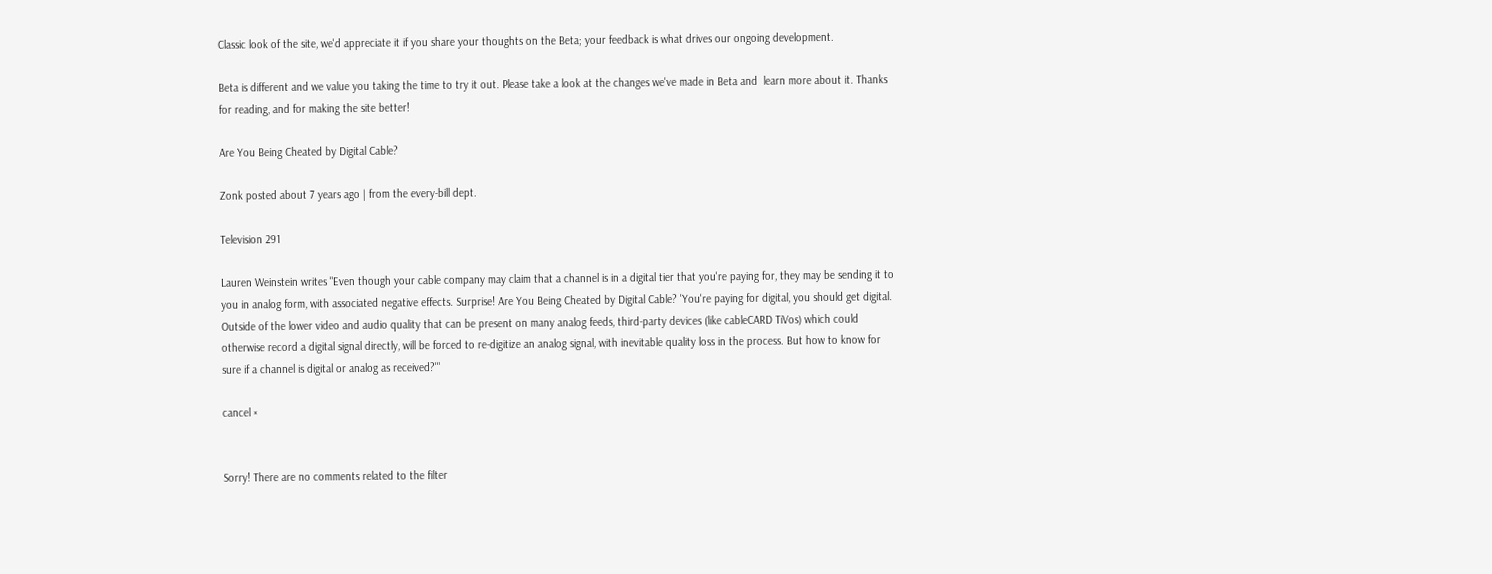Classic look of the site, we'd appreciate it if you share your thoughts on the Beta; your feedback is what drives our ongoing development.

Beta is different and we value you taking the time to try it out. Please take a look at the changes we've made in Beta and  learn more about it. Thanks for reading, and for making the site better!

Are You Being Cheated by Digital Cable?

Zonk posted about 7 years ago | from the every-bill dept.

Television 291

Lauren Weinstein writes "Even though your cable company may claim that a channel is in a digital tier that you're paying for, they may be sending it to you in analog form, with associated negative effects. Surprise! Are You Being Cheated by Digital Cable? 'You're paying for digital, you should get digital. Outside of the lower video and audio quality that can be present on many analog feeds, third-party devices (like cableCARD TiVos) which could otherwise record a digital signal directly, will be forced to re-digitize an analog signal, with inevitable quality loss in the process. But how to know for sure if a channel is digital or analog as received?'"

cancel ×


Sorry! There are no comments related to the filter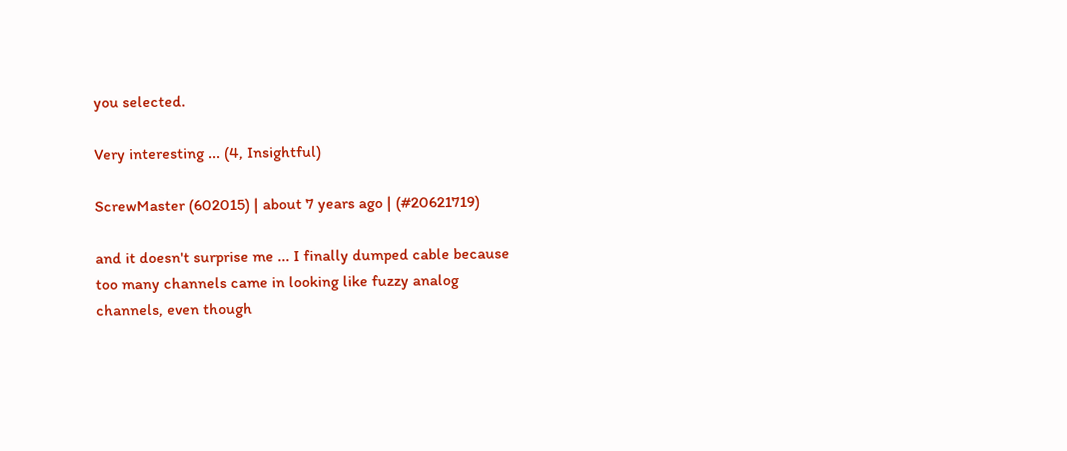you selected.

Very interesting ... (4, Insightful)

ScrewMaster (602015) | about 7 years ago | (#20621719)

and it doesn't surprise me ... I finally dumped cable because too many channels came in looking like fuzzy analog channels, even though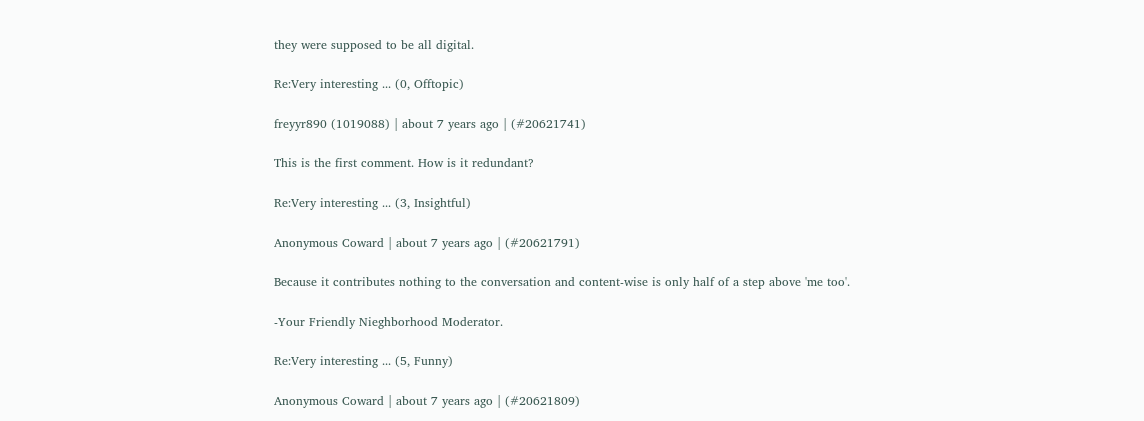they were supposed to be all digital.

Re:Very interesting ... (0, Offtopic)

freyyr890 (1019088) | about 7 years ago | (#20621741)

This is the first comment. How is it redundant?

Re:Very interesting ... (3, Insightful)

Anonymous Coward | about 7 years ago | (#20621791)

Because it contributes nothing to the conversation and content-wise is only half of a step above 'me too'.

-Your Friendly Nieghborhood Moderator.

Re:Very interesting ... (5, Funny)

Anonymous Coward | about 7 years ago | (#20621809)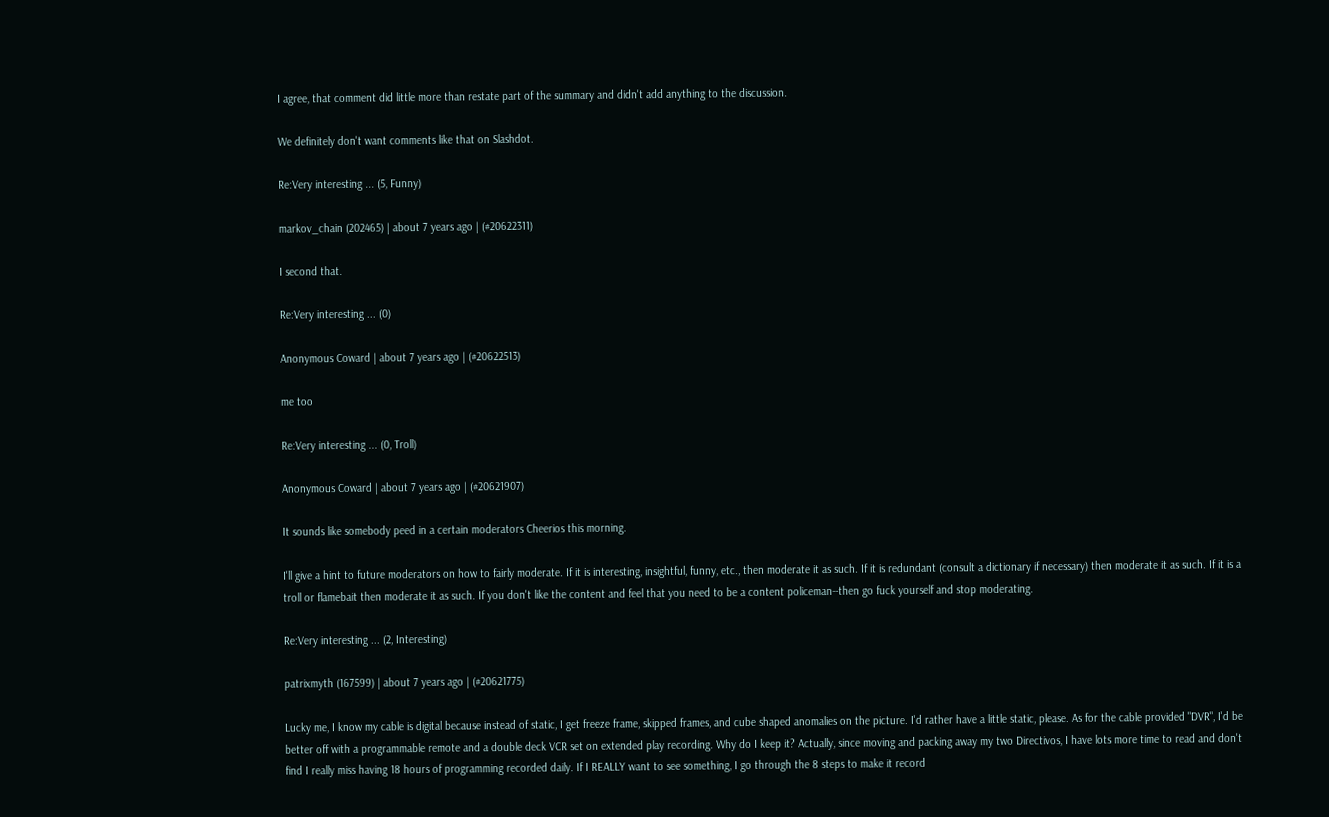I agree, that comment did little more than restate part of the summary and didn't add anything to the discussion.

We definitely don't want comments like that on Slashdot.

Re:Very interesting ... (5, Funny)

markov_chain (202465) | about 7 years ago | (#20622311)

I second that.

Re:Very interesting ... (0)

Anonymous Coward | about 7 years ago | (#20622513)

me too

Re:Very interesting ... (0, Troll)

Anonymous Coward | about 7 years ago | (#20621907)

It sounds like somebody peed in a certain moderators Cheerios this morning.

I'll give a hint to future moderators on how to fairly moderate. If it is interesting, insightful, funny, etc., then moderate it as such. If it is redundant (consult a dictionary if necessary) then moderate it as such. If it is a troll or flamebait then moderate it as such. If you don't like the content and feel that you need to be a content policeman--then go fuck yourself and stop moderating.

Re:Very interesting ... (2, Interesting)

patrixmyth (167599) | about 7 years ago | (#20621775)

Lucky me, I know my cable is digital because instead of static, I get freeze frame, skipped frames, and cube shaped anomalies on the picture. I'd rather have a little static, please. As for the cable provided "DVR", I'd be better off with a programmable remote and a double deck VCR set on extended play recording. Why do I keep it? Actually, since moving and packing away my two Directivos, I have lots more time to read and don't find I really miss having 18 hours of programming recorded daily. If I REALLY want to see something, I go through the 8 steps to make it record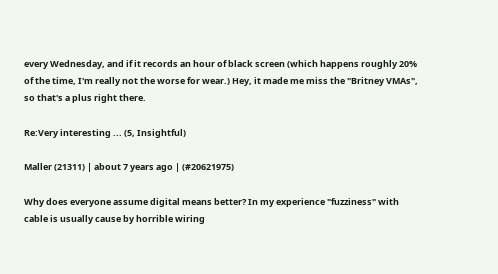every Wednesday, and if it records an hour of black screen (which happens roughly 20% of the time, I'm really not the worse for wear.) Hey, it made me miss the "Britney VMAs", so that's a plus right there.

Re:Very interesting ... (5, Insightful)

Maller (21311) | about 7 years ago | (#20621975)

Why does everyone assume digital means better? In my experience "fuzziness" with cable is usually cause by horrible wiring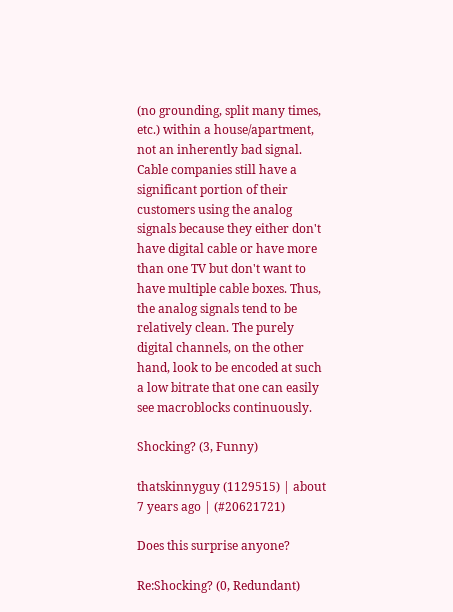(no grounding, split many times, etc.) within a house/apartment, not an inherently bad signal. Cable companies still have a significant portion of their customers using the analog signals because they either don't have digital cable or have more than one TV but don't want to have multiple cable boxes. Thus, the analog signals tend to be relatively clean. The purely digital channels, on the other hand, look to be encoded at such a low bitrate that one can easily see macroblocks continuously.

Shocking? (3, Funny)

thatskinnyguy (1129515) | about 7 years ago | (#20621721)

Does this surprise anyone?

Re:Shocking? (0, Redundant)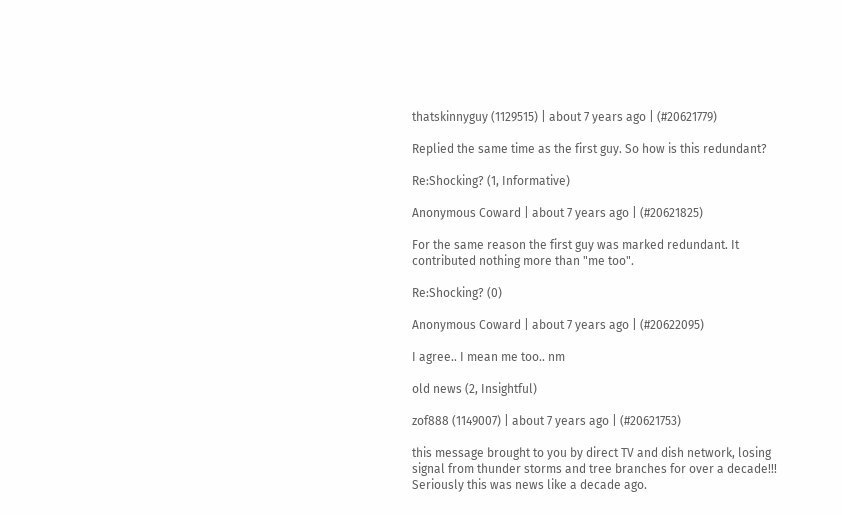thatskinnyguy (1129515) | about 7 years ago | (#20621779)

Replied the same time as the first guy. So how is this redundant?

Re:Shocking? (1, Informative)

Anonymous Coward | about 7 years ago | (#20621825)

For the same reason the first guy was marked redundant. It contributed nothing more than "me too".

Re:Shocking? (0)

Anonymous Coward | about 7 years ago | (#20622095)

I agree.. I mean me too.. nm

old news (2, Insightful)

zof888 (1149007) | about 7 years ago | (#20621753)

this message brought to you by direct TV and dish network, losing signal from thunder storms and tree branches for over a decade!!! Seriously this was news like a decade ago.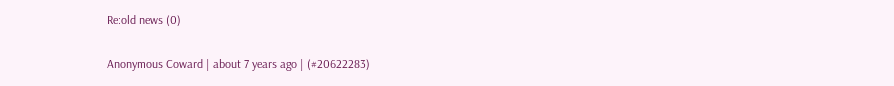Re:old news (0)

Anonymous Coward | about 7 years ago | (#20622283)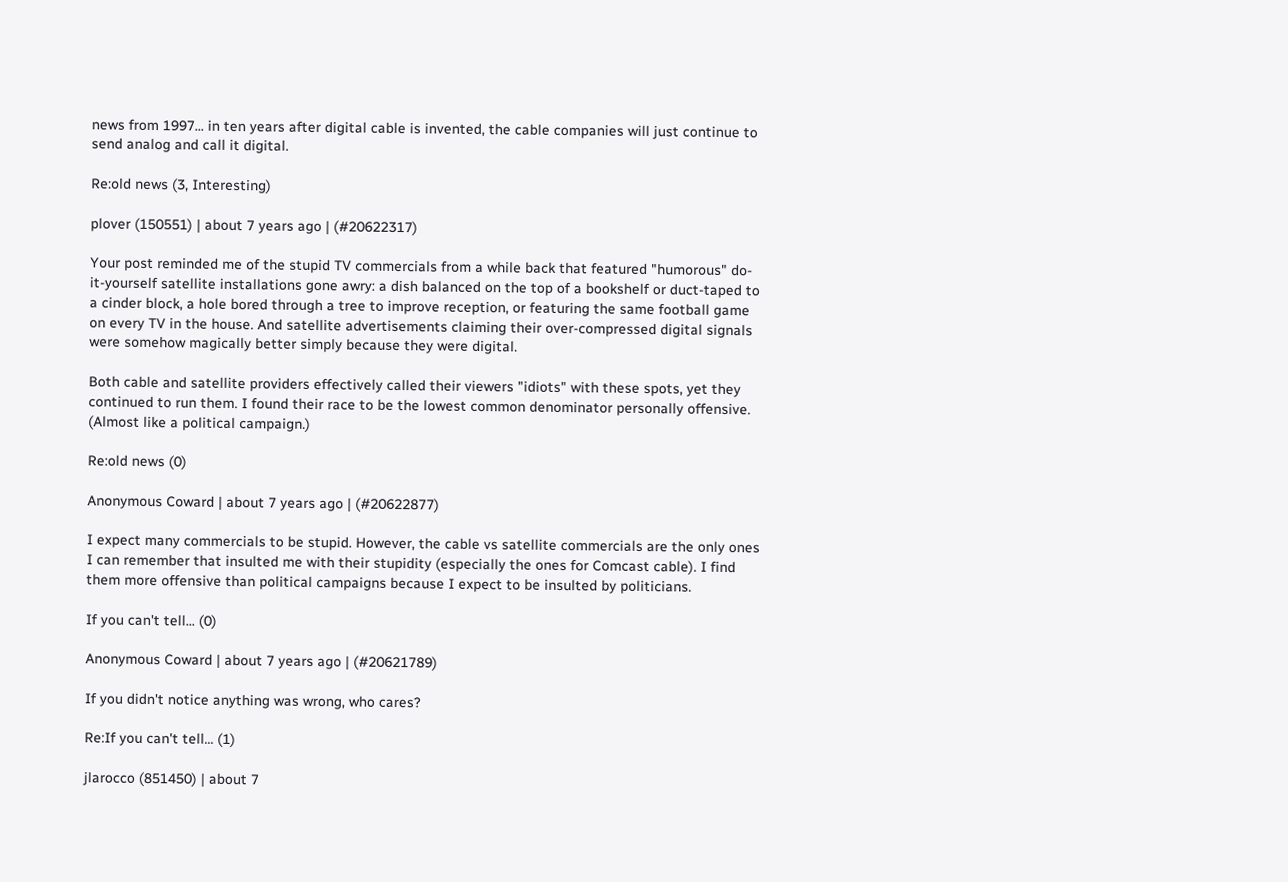news from 1997... in ten years after digital cable is invented, the cable companies will just continue to send analog and call it digital.

Re:old news (3, Interesting)

plover (150551) | about 7 years ago | (#20622317)

Your post reminded me of the stupid TV commercials from a while back that featured "humorous" do-it-yourself satellite installations gone awry: a dish balanced on the top of a bookshelf or duct-taped to a cinder block, a hole bored through a tree to improve reception, or featuring the same football game on every TV in the house. And satellite advertisements claiming their over-compressed digital signals were somehow magically better simply because they were digital.

Both cable and satellite providers effectively called their viewers "idiots" with these spots, yet they continued to run them. I found their race to be the lowest common denominator personally offensive. (Almost like a political campaign.)

Re:old news (0)

Anonymous Coward | about 7 years ago | (#20622877)

I expect many commercials to be stupid. However, the cable vs satellite commercials are the only ones I can remember that insulted me with their stupidity (especially the ones for Comcast cable). I find them more offensive than political campaigns because I expect to be insulted by politicians.

If you can't tell... (0)

Anonymous Coward | about 7 years ago | (#20621789)

If you didn't notice anything was wrong, who cares?

Re:If you can't tell... (1)

jlarocco (851450) | about 7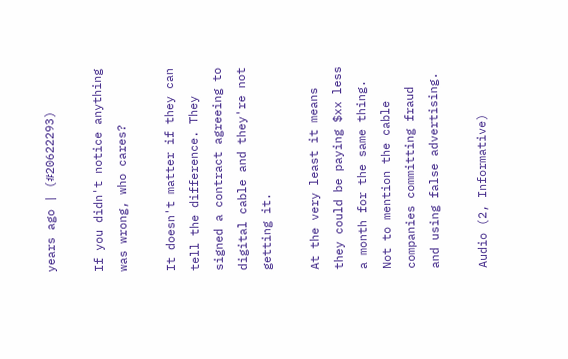years ago | (#20622293)

If you didn't notice anything was wrong, who cares?

It doesn't matter if they can tell the difference. They signed a contract agreeing to digital cable and they're not getting it.

At the very least it means they could be paying $xx less a month for the same thing. Not to mention the cable companies committing fraud and using false advertising.

Audio (2, Informative)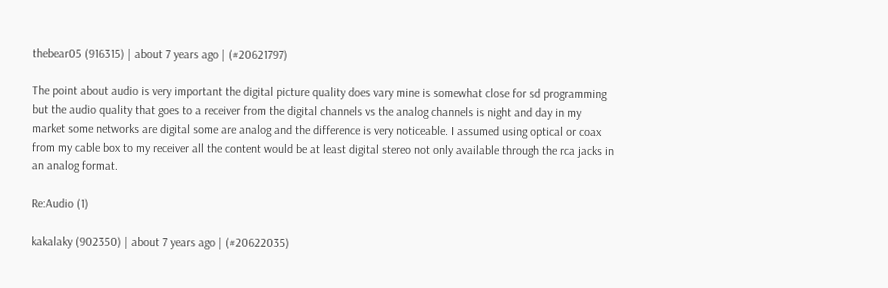thebear05 (916315) | about 7 years ago | (#20621797)

The point about audio is very important the digital picture quality does vary mine is somewhat close for sd programming but the audio quality that goes to a receiver from the digital channels vs the analog channels is night and day in my market some networks are digital some are analog and the difference is very noticeable. I assumed using optical or coax from my cable box to my receiver all the content would be at least digital stereo not only available through the rca jacks in an analog format.

Re:Audio (1)

kakalaky (902350) | about 7 years ago | (#20622035)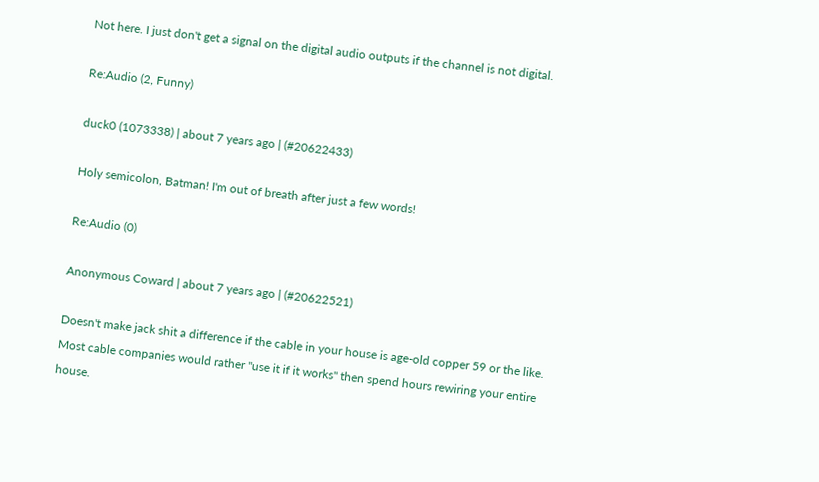Not here. I just don't get a signal on the digital audio outputs if the channel is not digital.

Re:Audio (2, Funny)

duck0 (1073338) | about 7 years ago | (#20622433)

Holy semicolon, Batman! I'm out of breath after just a few words!

Re:Audio (0)

Anonymous Coward | about 7 years ago | (#20622521)

Doesn't make jack shit a difference if the cable in your house is age-old copper 59 or the like. Most cable companies would rather "use it if it works" then spend hours rewiring your entire house.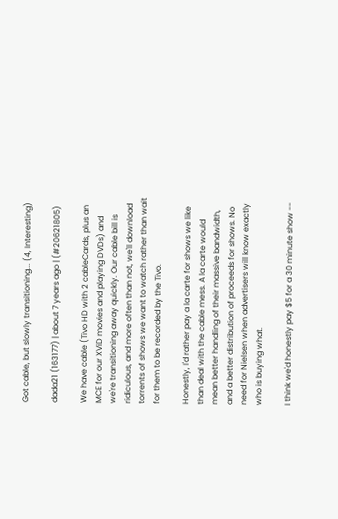Got cable, but slowly transitioning... (4, Interesting)

dada21 (163177) | about 7 years ago | (#20621805)

We have cable (Tivo HD with 2 cableCards, plus an MCE for our XViD movies and playing DVDs) and we're transitioning away quickly. Our cable bill is ridiculous, and more often than not, we'll download torrents of shows we want to watch rather than wait for them to be recorded by the Tivo.

Honestly, I'd rather pay a la carte for shows we like than deal with the cable mess. A la carte would mean better handling of their massive bandwidth, and a better distribution of proceeds for shows. No need for Nielsen when advertisers will know exactly who is buying what.

I think we'd honestly pay $5 for a 30 minute show --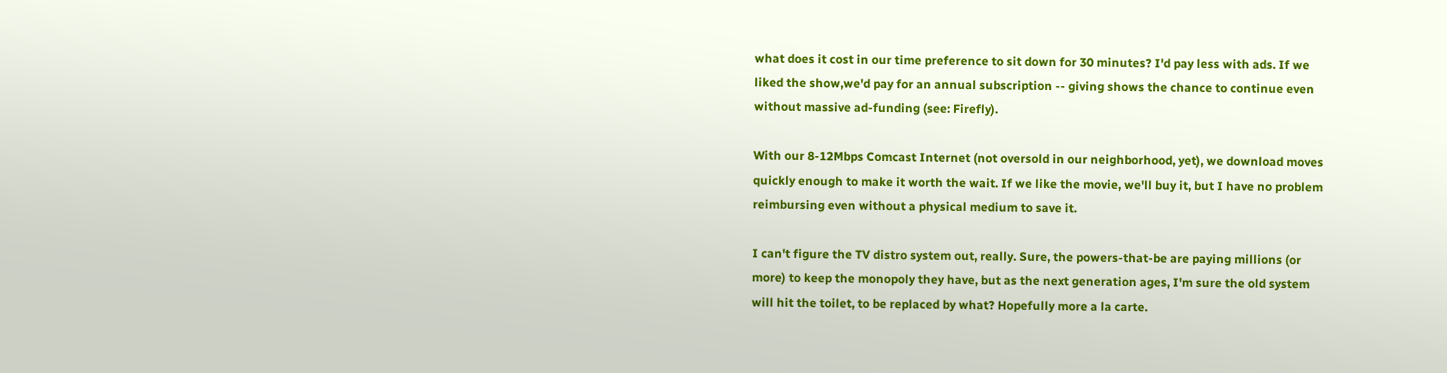what does it cost in our time preference to sit down for 30 minutes? I'd pay less with ads. If we liked the show,we'd pay for an annual subscription -- giving shows the chance to continue even without massive ad-funding (see: Firefly).

With our 8-12Mbps Comcast Internet (not oversold in our neighborhood, yet), we download moves quickly enough to make it worth the wait. If we like the movie, we'll buy it, but I have no problem reimbursing even without a physical medium to save it.

I can't figure the TV distro system out, really. Sure, the powers-that-be are paying millions (or more) to keep the monopoly they have, but as the next generation ages, I'm sure the old system will hit the toilet, to be replaced by what? Hopefully more a la carte.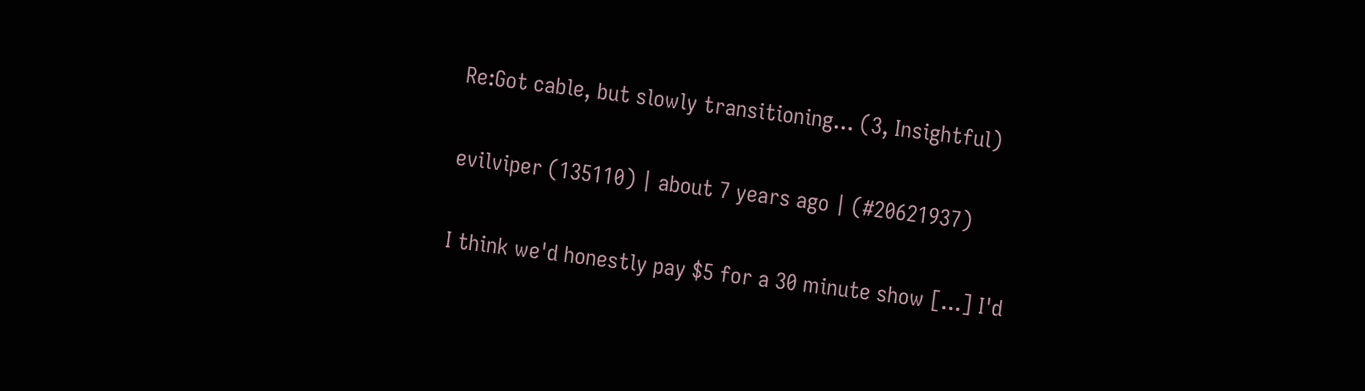Re:Got cable, but slowly transitioning... (3, Insightful)

evilviper (135110) | about 7 years ago | (#20621937)

I think we'd honestly pay $5 for a 30 minute show [...] I'd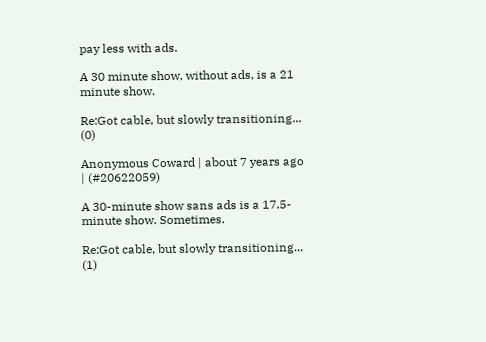pay less with ads.

A 30 minute show, without ads, is a 21 minute show.

Re:Got cable, but slowly transitioning... (0)

Anonymous Coward | about 7 years ago | (#20622059)

A 30-minute show sans ads is a 17.5-minute show. Sometimes.

Re:Got cable, but slowly transitioning... (1)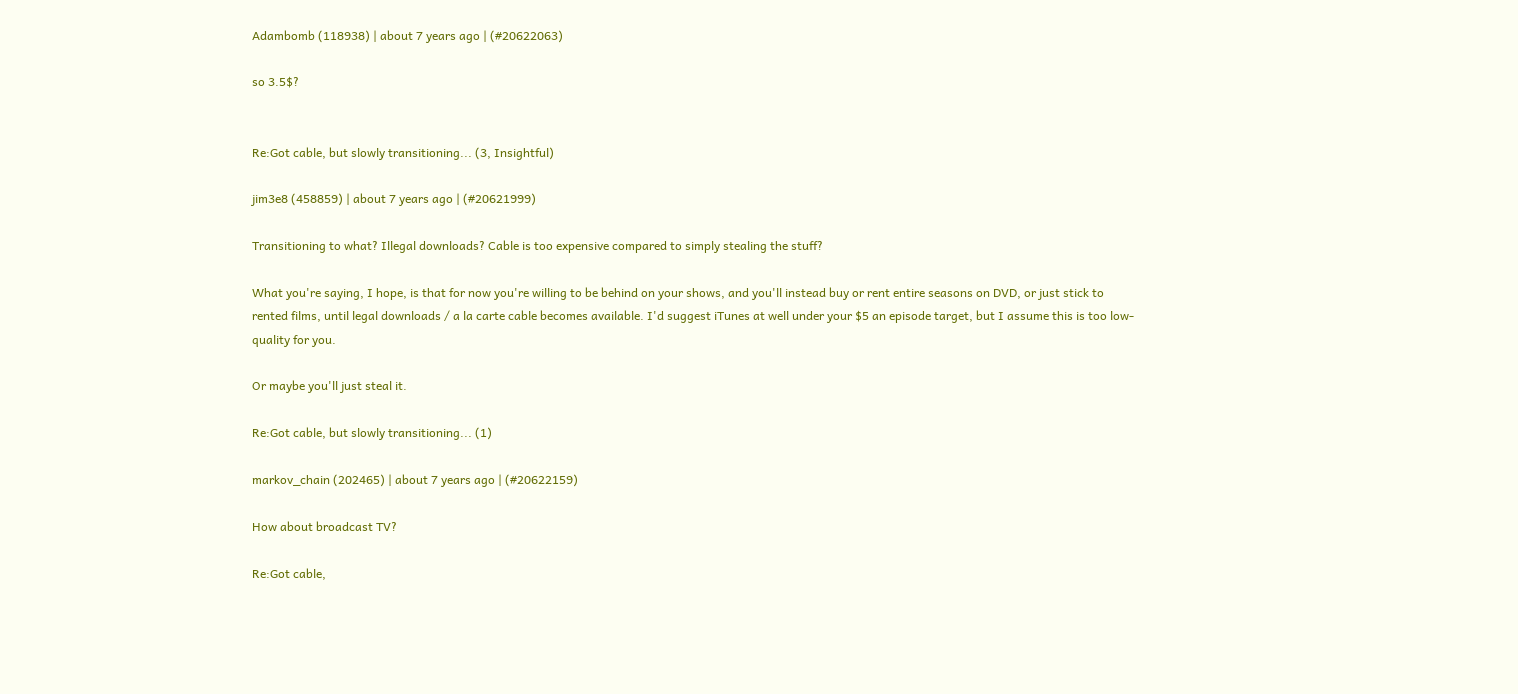Adambomb (118938) | about 7 years ago | (#20622063)

so 3.5$?


Re:Got cable, but slowly transitioning... (3, Insightful)

jim3e8 (458859) | about 7 years ago | (#20621999)

Transitioning to what? Illegal downloads? Cable is too expensive compared to simply stealing the stuff?

What you're saying, I hope, is that for now you're willing to be behind on your shows, and you'll instead buy or rent entire seasons on DVD, or just stick to rented films, until legal downloads / a la carte cable becomes available. I'd suggest iTunes at well under your $5 an episode target, but I assume this is too low-quality for you.

Or maybe you'll just steal it.

Re:Got cable, but slowly transitioning... (1)

markov_chain (202465) | about 7 years ago | (#20622159)

How about broadcast TV?

Re:Got cable,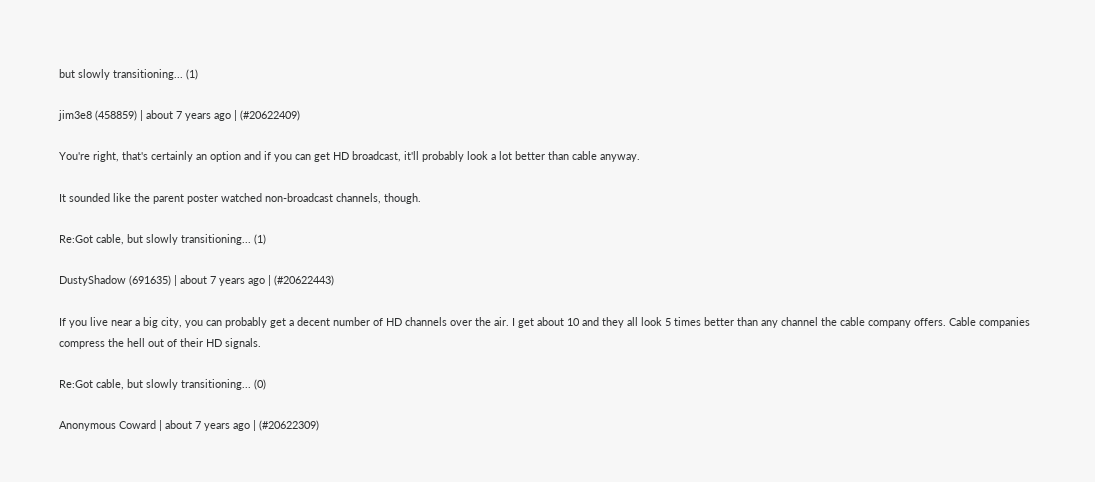but slowly transitioning... (1)

jim3e8 (458859) | about 7 years ago | (#20622409)

You're right, that's certainly an option and if you can get HD broadcast, it'll probably look a lot better than cable anyway.

It sounded like the parent poster watched non-broadcast channels, though.

Re:Got cable, but slowly transitioning... (1)

DustyShadow (691635) | about 7 years ago | (#20622443)

If you live near a big city, you can probably get a decent number of HD channels over the air. I get about 10 and they all look 5 times better than any channel the cable company offers. Cable companies compress the hell out of their HD signals.

Re:Got cable, but slowly transitioning... (0)

Anonymous Coward | about 7 years ago | (#20622309)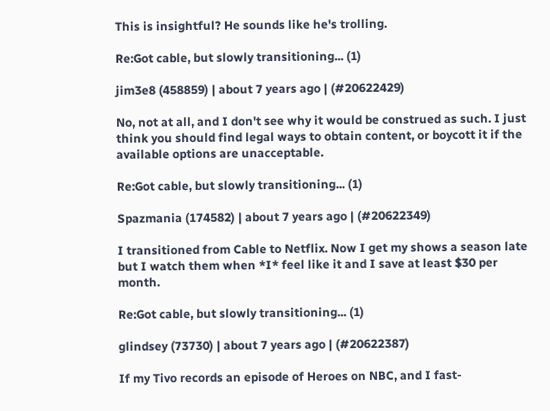This is insightful? He sounds like he's trolling.

Re:Got cable, but slowly transitioning... (1)

jim3e8 (458859) | about 7 years ago | (#20622429)

No, not at all, and I don't see why it would be construed as such. I just think you should find legal ways to obtain content, or boycott it if the available options are unacceptable.

Re:Got cable, but slowly transitioning... (1)

Spazmania (174582) | about 7 years ago | (#20622349)

I transitioned from Cable to Netflix. Now I get my shows a season late but I watch them when *I* feel like it and I save at least $30 per month.

Re:Got cable, but slowly transitioning... (1)

glindsey (73730) | about 7 years ago | (#20622387)

If my Tivo records an episode of Heroes on NBC, and I fast-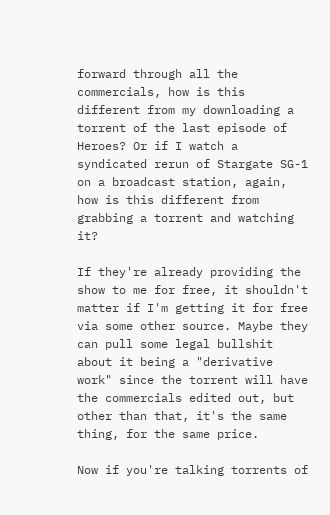forward through all the commercials, how is this different from my downloading a torrent of the last episode of Heroes? Or if I watch a syndicated rerun of Stargate SG-1 on a broadcast station, again, how is this different from grabbing a torrent and watching it?

If they're already providing the show to me for free, it shouldn't matter if I'm getting it for free via some other source. Maybe they can pull some legal bullshit about it being a "derivative work" since the torrent will have the commercials edited out, but other than that, it's the same thing, for the same price.

Now if you're talking torrents of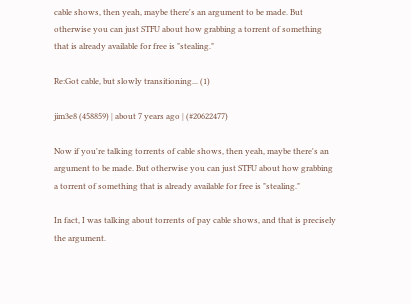cable shows, then yeah, maybe there's an argument to be made. But otherwise you can just STFU about how grabbing a torrent of something that is already available for free is "stealing."

Re:Got cable, but slowly transitioning... (1)

jim3e8 (458859) | about 7 years ago | (#20622477)

Now if you're talking torrents of cable shows, then yeah, maybe there's an argument to be made. But otherwise you can just STFU about how grabbing a torrent of something that is already available for free is "stealing."

In fact, I was talking about torrents of pay cable shows, and that is precisely the argument.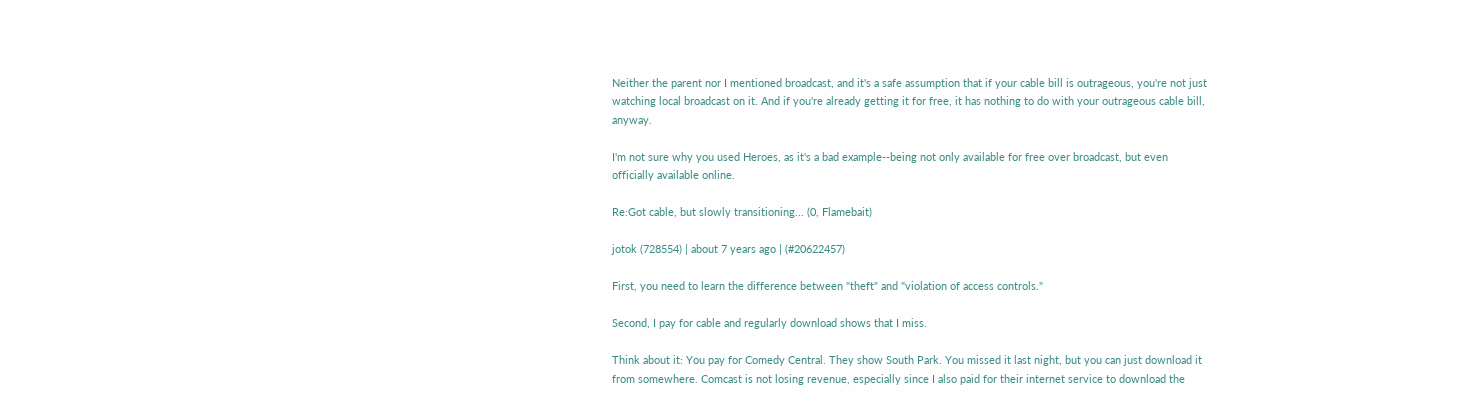Neither the parent nor I mentioned broadcast, and it's a safe assumption that if your cable bill is outrageous, you're not just watching local broadcast on it. And if you're already getting it for free, it has nothing to do with your outrageous cable bill, anyway.

I'm not sure why you used Heroes, as it's a bad example--being not only available for free over broadcast, but even officially available online.

Re:Got cable, but slowly transitioning... (0, Flamebait)

jotok (728554) | about 7 years ago | (#20622457)

First, you need to learn the difference between "theft" and "violation of access controls."

Second, I pay for cable and regularly download shows that I miss.

Think about it: You pay for Comedy Central. They show South Park. You missed it last night, but you can just download it from somewhere. Comcast is not losing revenue, especially since I also paid for their internet service to download the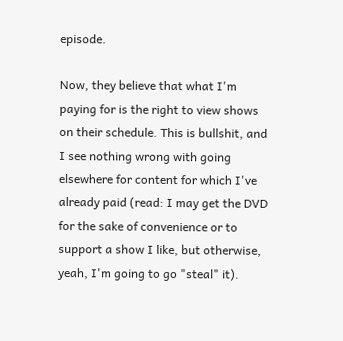episode.

Now, they believe that what I'm paying for is the right to view shows on their schedule. This is bullshit, and I see nothing wrong with going elsewhere for content for which I've already paid (read: I may get the DVD for the sake of convenience or to support a show I like, but otherwise, yeah, I'm going to go "steal" it).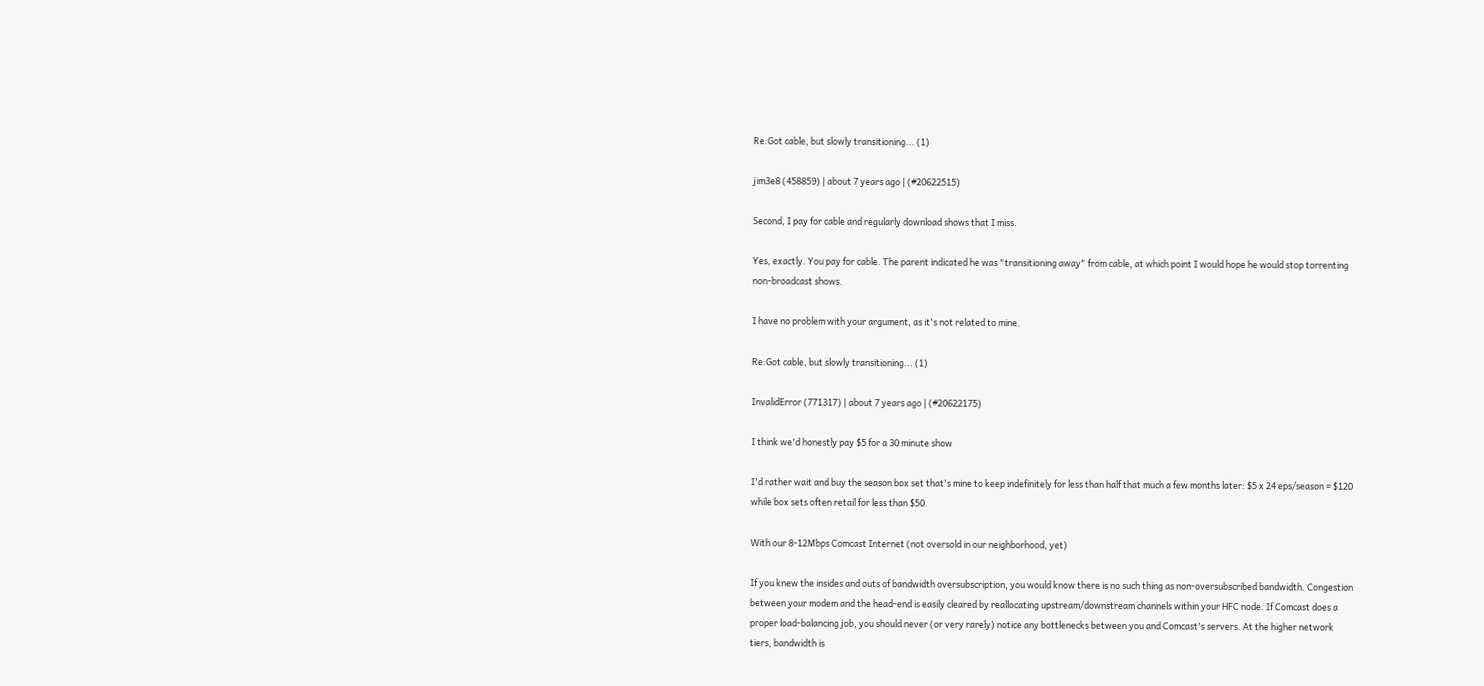Re:Got cable, but slowly transitioning... (1)

jim3e8 (458859) | about 7 years ago | (#20622515)

Second, I pay for cable and regularly download shows that I miss.

Yes, exactly. You pay for cable. The parent indicated he was "transitioning away" from cable, at which point I would hope he would stop torrenting non-broadcast shows.

I have no problem with your argument, as it's not related to mine.

Re:Got cable, but slowly transitioning... (1)

InvalidError (771317) | about 7 years ago | (#20622175)

I think we'd honestly pay $5 for a 30 minute show

I'd rather wait and buy the season box set that's mine to keep indefinitely for less than half that much a few months later: $5 x 24 eps/season = $120 while box sets often retail for less than $50.

With our 8-12Mbps Comcast Internet (not oversold in our neighborhood, yet)

If you knew the insides and outs of bandwidth oversubscription, you would know there is no such thing as non-oversubscribed bandwidth. Congestion between your modem and the head-end is easily cleared by reallocating upstream/downstream channels within your HFC node. If Comcast does a proper load-balancing job, you should never (or very rarely) notice any bottlenecks between you and Comcast's servers. At the higher network tiers, bandwidth is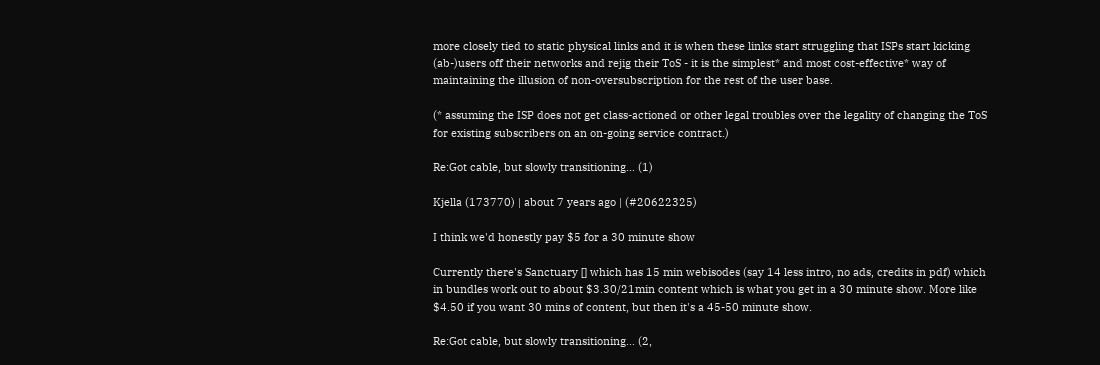more closely tied to static physical links and it is when these links start struggling that ISPs start kicking (ab-)users off their networks and rejig their ToS - it is the simplest* and most cost-effective* way of maintaining the illusion of non-oversubscription for the rest of the user base.

(* assuming the ISP does not get class-actioned or other legal troubles over the legality of changing the ToS for existing subscribers on an on-going service contract.)

Re:Got cable, but slowly transitioning... (1)

Kjella (173770) | about 7 years ago | (#20622325)

I think we'd honestly pay $5 for a 30 minute show

Currently there's Sanctuary [] which has 15 min webisodes (say 14 less intro, no ads, credits in pdf) which in bundles work out to about $3.30/21min content which is what you get in a 30 minute show. More like $4.50 if you want 30 mins of content, but then it's a 45-50 minute show.

Re:Got cable, but slowly transitioning... (2,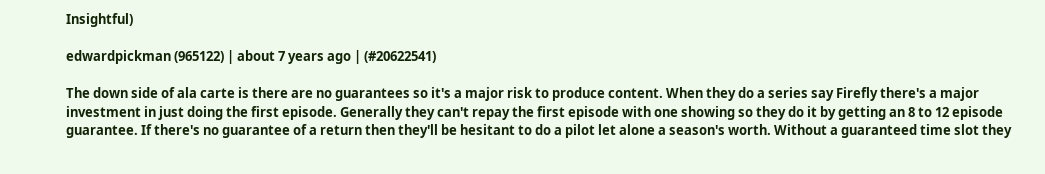Insightful)

edwardpickman (965122) | about 7 years ago | (#20622541)

The down side of ala carte is there are no guarantees so it's a major risk to produce content. When they do a series say Firefly there's a major investment in just doing the first episode. Generally they can't repay the first episode with one showing so they do it by getting an 8 to 12 episode guarantee. If there's no guarantee of a return then they'll be hesitant to do a pilot let alone a season's worth. Without a guaranteed time slot they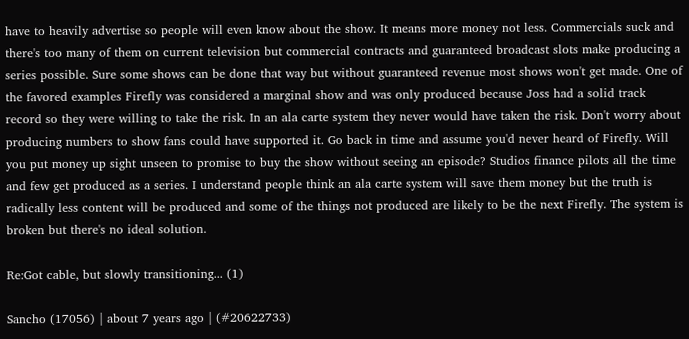have to heavily advertise so people will even know about the show. It means more money not less. Commercials suck and there's too many of them on current television but commercial contracts and guaranteed broadcast slots make producing a series possible. Sure some shows can be done that way but without guaranteed revenue most shows won't get made. One of the favored examples Firefly was considered a marginal show and was only produced because Joss had a solid track record so they were willing to take the risk. In an ala carte system they never would have taken the risk. Don't worry about producing numbers to show fans could have supported it. Go back in time and assume you'd never heard of Firefly. Will you put money up sight unseen to promise to buy the show without seeing an episode? Studios finance pilots all the time and few get produced as a series. I understand people think an ala carte system will save them money but the truth is radically less content will be produced and some of the things not produced are likely to be the next Firefly. The system is broken but there's no ideal solution.

Re:Got cable, but slowly transitioning... (1)

Sancho (17056) | about 7 years ago | (#20622733)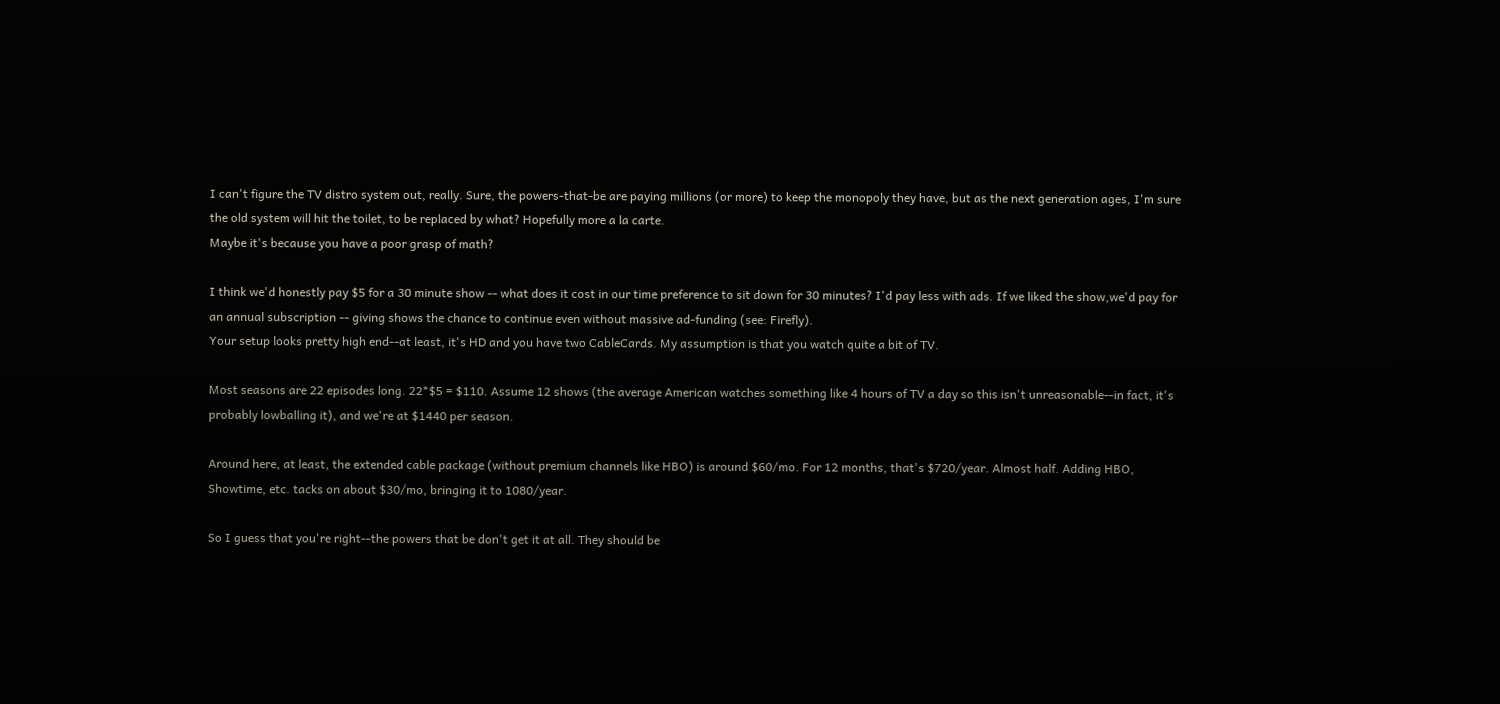I can't figure the TV distro system out, really. Sure, the powers-that-be are paying millions (or more) to keep the monopoly they have, but as the next generation ages, I'm sure the old system will hit the toilet, to be replaced by what? Hopefully more a la carte.
Maybe it's because you have a poor grasp of math?

I think we'd honestly pay $5 for a 30 minute show -- what does it cost in our time preference to sit down for 30 minutes? I'd pay less with ads. If we liked the show,we'd pay for an annual subscription -- giving shows the chance to continue even without massive ad-funding (see: Firefly).
Your setup looks pretty high end--at least, it's HD and you have two CableCards. My assumption is that you watch quite a bit of TV.

Most seasons are 22 episodes long. 22*$5 = $110. Assume 12 shows (the average American watches something like 4 hours of TV a day so this isn't unreasonable--in fact, it's probably lowballing it), and we're at $1440 per season.

Around here, at least, the extended cable package (without premium channels like HBO) is around $60/mo. For 12 months, that's $720/year. Almost half. Adding HBO, Showtime, etc. tacks on about $30/mo, bringing it to 1080/year.

So I guess that you're right--the powers that be don't get it at all. They should be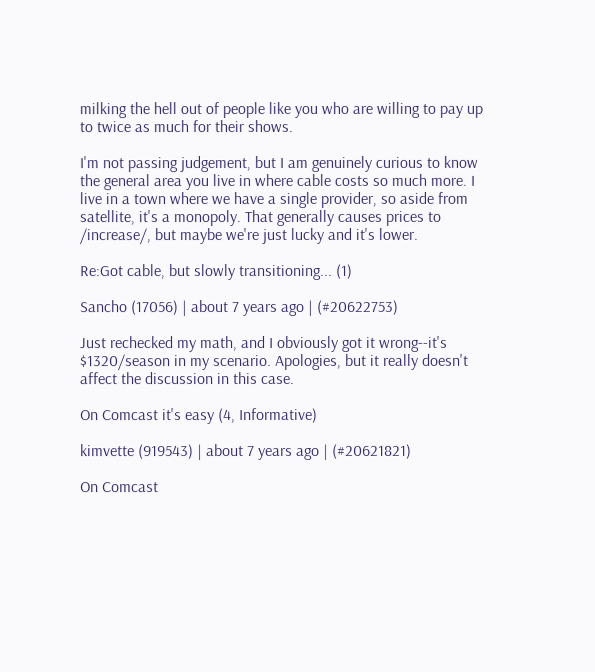milking the hell out of people like you who are willing to pay up to twice as much for their shows.

I'm not passing judgement, but I am genuinely curious to know the general area you live in where cable costs so much more. I live in a town where we have a single provider, so aside from satellite, it's a monopoly. That generally causes prices to /increase/, but maybe we're just lucky and it's lower.

Re:Got cable, but slowly transitioning... (1)

Sancho (17056) | about 7 years ago | (#20622753)

Just rechecked my math, and I obviously got it wrong--it's $1320/season in my scenario. Apologies, but it really doesn't affect the discussion in this case.

On Comcast it's easy (4, Informative)

kimvette (919543) | about 7 years ago | (#20621821)

On Comcast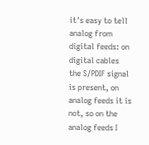it's easy to tell analog from digital feeds: on digital cables the S/PDIF signal is present, on analog feeds it is not, so on the analog feeds I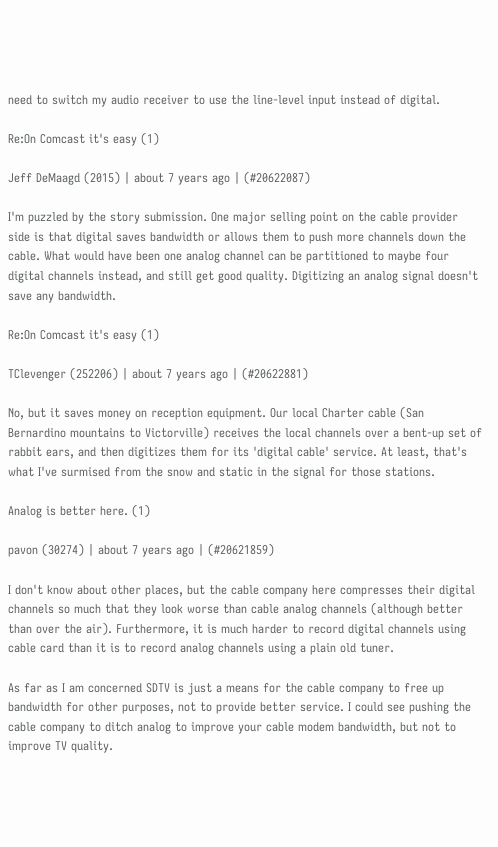need to switch my audio receiver to use the line-level input instead of digital.

Re:On Comcast it's easy (1)

Jeff DeMaagd (2015) | about 7 years ago | (#20622087)

I'm puzzled by the story submission. One major selling point on the cable provider side is that digital saves bandwidth or allows them to push more channels down the cable. What would have been one analog channel can be partitioned to maybe four digital channels instead, and still get good quality. Digitizing an analog signal doesn't save any bandwidth.

Re:On Comcast it's easy (1)

TClevenger (252206) | about 7 years ago | (#20622881)

No, but it saves money on reception equipment. Our local Charter cable (San Bernardino mountains to Victorville) receives the local channels over a bent-up set of rabbit ears, and then digitizes them for its 'digital cable' service. At least, that's what I've surmised from the snow and static in the signal for those stations.

Analog is better here. (1)

pavon (30274) | about 7 years ago | (#20621859)

I don't know about other places, but the cable company here compresses their digital channels so much that they look worse than cable analog channels (although better than over the air). Furthermore, it is much harder to record digital channels using cable card than it is to record analog channels using a plain old tuner.

As far as I am concerned SDTV is just a means for the cable company to free up bandwidth for other purposes, not to provide better service. I could see pushing the cable company to ditch analog to improve your cable modem bandwidth, but not to improve TV quality.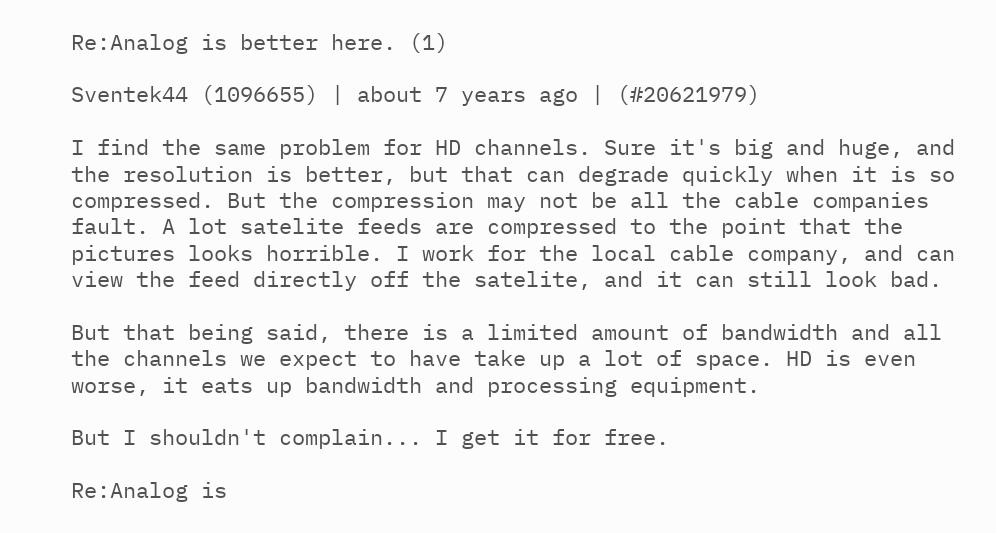Re:Analog is better here. (1)

Sventek44 (1096655) | about 7 years ago | (#20621979)

I find the same problem for HD channels. Sure it's big and huge, and the resolution is better, but that can degrade quickly when it is so compressed. But the compression may not be all the cable companies fault. A lot satelite feeds are compressed to the point that the pictures looks horrible. I work for the local cable company, and can view the feed directly off the satelite, and it can still look bad.

But that being said, there is a limited amount of bandwidth and all the channels we expect to have take up a lot of space. HD is even worse, it eats up bandwidth and processing equipment.

But I shouldn't complain... I get it for free.

Re:Analog is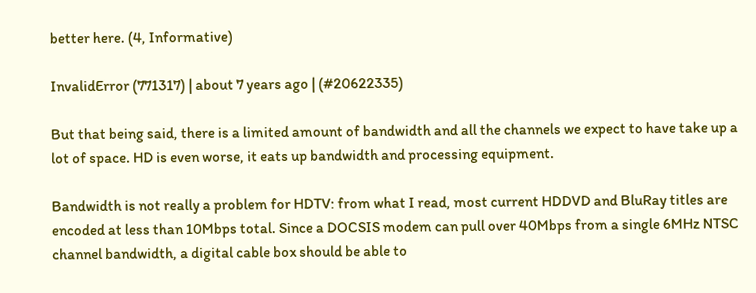better here. (4, Informative)

InvalidError (771317) | about 7 years ago | (#20622335)

But that being said, there is a limited amount of bandwidth and all the channels we expect to have take up a lot of space. HD is even worse, it eats up bandwidth and processing equipment.

Bandwidth is not really a problem for HDTV: from what I read, most current HDDVD and BluRay titles are encoded at less than 10Mbps total. Since a DOCSIS modem can pull over 40Mbps from a single 6MHz NTSC channel bandwidth, a digital cable box should be able to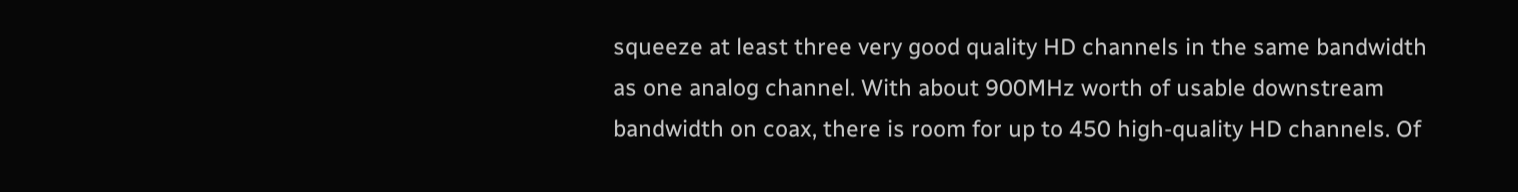squeeze at least three very good quality HD channels in the same bandwidth as one analog channel. With about 900MHz worth of usable downstream bandwidth on coax, there is room for up to 450 high-quality HD channels. Of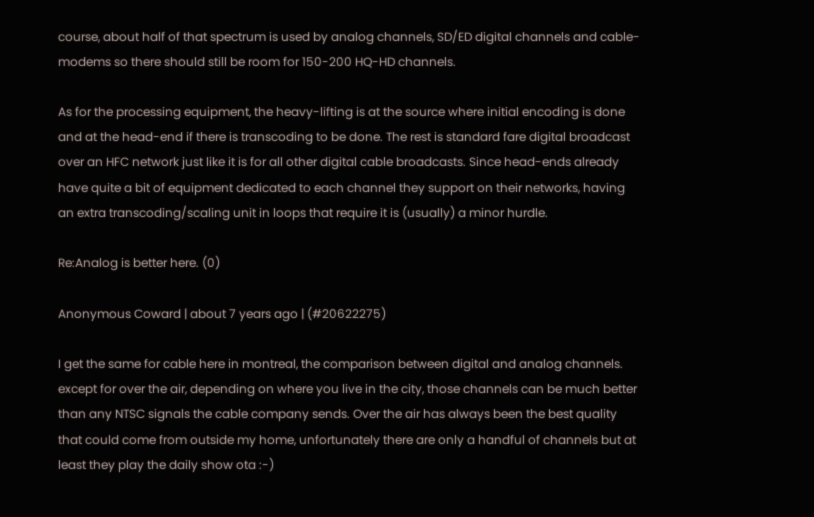course, about half of that spectrum is used by analog channels, SD/ED digital channels and cable-modems so there should still be room for 150-200 HQ-HD channels.

As for the processing equipment, the heavy-lifting is at the source where initial encoding is done and at the head-end if there is transcoding to be done. The rest is standard fare digital broadcast over an HFC network just like it is for all other digital cable broadcasts. Since head-ends already have quite a bit of equipment dedicated to each channel they support on their networks, having an extra transcoding/scaling unit in loops that require it is (usually) a minor hurdle.

Re:Analog is better here. (0)

Anonymous Coward | about 7 years ago | (#20622275)

I get the same for cable here in montreal, the comparison between digital and analog channels. except for over the air, depending on where you live in the city, those channels can be much better than any NTSC signals the cable company sends. Over the air has always been the best quality that could come from outside my home, unfortunately there are only a handful of channels but at least they play the daily show ota :-)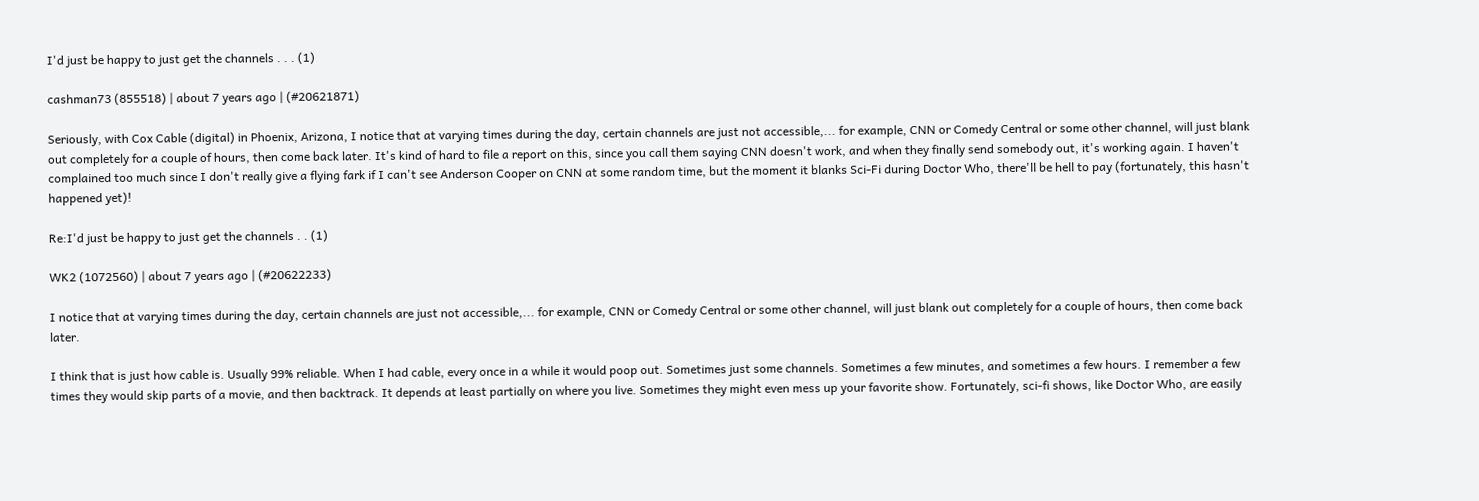I'd just be happy to just get the channels . . . (1)

cashman73 (855518) | about 7 years ago | (#20621871)

Seriously, with Cox Cable (digital) in Phoenix, Arizona, I notice that at varying times during the day, certain channels are just not accessible,... for example, CNN or Comedy Central or some other channel, will just blank out completely for a couple of hours, then come back later. It's kind of hard to file a report on this, since you call them saying CNN doesn't work, and when they finally send somebody out, it's working again. I haven't complained too much since I don't really give a flying fark if I can't see Anderson Cooper on CNN at some random time, but the moment it blanks Sci-Fi during Doctor Who, there'll be hell to pay (fortunately, this hasn't happened yet)!

Re:I'd just be happy to just get the channels . . (1)

WK2 (1072560) | about 7 years ago | (#20622233)

I notice that at varying times during the day, certain channels are just not accessible,... for example, CNN or Comedy Central or some other channel, will just blank out completely for a couple of hours, then come back later.

I think that is just how cable is. Usually 99% reliable. When I had cable, every once in a while it would poop out. Sometimes just some channels. Sometimes a few minutes, and sometimes a few hours. I remember a few times they would skip parts of a movie, and then backtrack. It depends at least partially on where you live. Sometimes they might even mess up your favorite show. Fortunately, sci-fi shows, like Doctor Who, are easily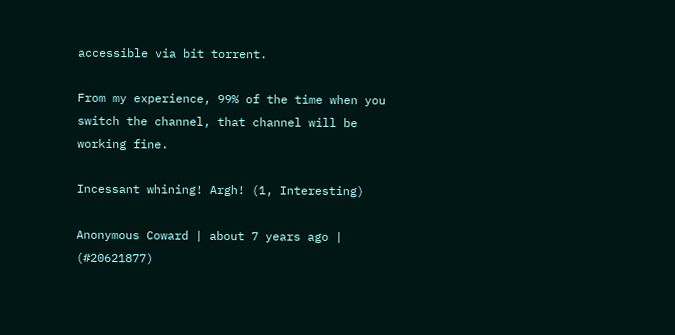accessible via bit torrent.

From my experience, 99% of the time when you switch the channel, that channel will be working fine.

Incessant whining! Argh! (1, Interesting)

Anonymous Coward | about 7 years ago | (#20621877)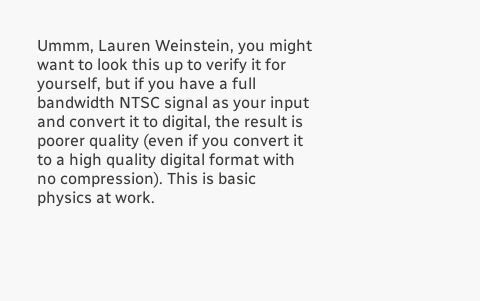Ummm, Lauren Weinstein, you might want to look this up to verify it for yourself, but if you have a full bandwidth NTSC signal as your input and convert it to digital, the result is poorer quality (even if you convert it to a high quality digital format with no compression). This is basic physics at work.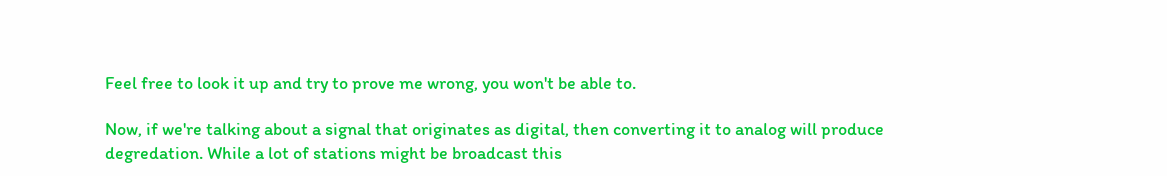Feel free to look it up and try to prove me wrong, you won't be able to.

Now, if we're talking about a signal that originates as digital, then converting it to analog will produce degredation. While a lot of stations might be broadcast this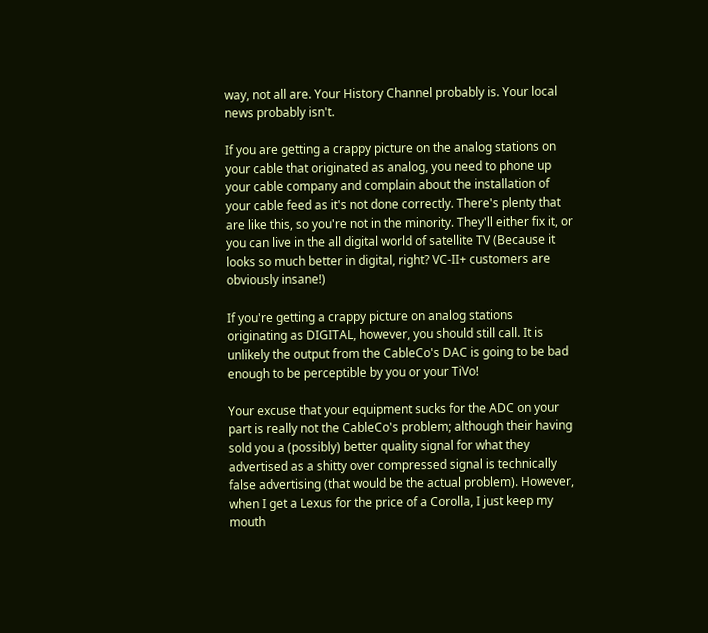way, not all are. Your History Channel probably is. Your local news probably isn't.

If you are getting a crappy picture on the analog stations on your cable that originated as analog, you need to phone up your cable company and complain about the installation of your cable feed as it's not done correctly. There's plenty that are like this, so you're not in the minority. They'll either fix it, or you can live in the all digital world of satellite TV (Because it looks so much better in digital, right? VC-II+ customers are obviously insane!)

If you're getting a crappy picture on analog stations originating as DIGITAL, however, you should still call. It is unlikely the output from the CableCo's DAC is going to be bad enough to be perceptible by you or your TiVo!

Your excuse that your equipment sucks for the ADC on your part is really not the CableCo's problem; although their having sold you a (possibly) better quality signal for what they advertised as a shitty over compressed signal is technically false advertising (that would be the actual problem). However, when I get a Lexus for the price of a Corolla, I just keep my mouth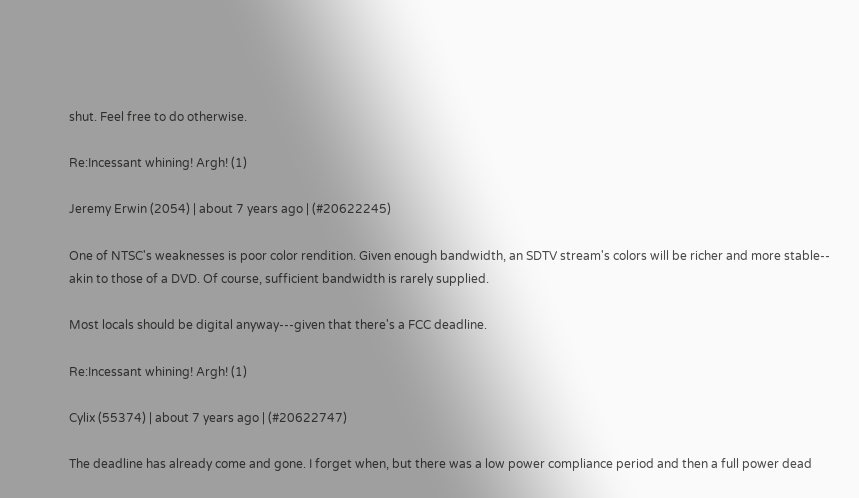shut. Feel free to do otherwise.

Re:Incessant whining! Argh! (1)

Jeremy Erwin (2054) | about 7 years ago | (#20622245)

One of NTSC's weaknesses is poor color rendition. Given enough bandwidth, an SDTV stream's colors will be richer and more stable-- akin to those of a DVD. Of course, sufficient bandwidth is rarely supplied.

Most locals should be digital anyway---given that there's a FCC deadline.

Re:Incessant whining! Argh! (1)

Cylix (55374) | about 7 years ago | (#20622747)

The deadline has already come and gone. I forget when, but there was a low power compliance period and then a full power dead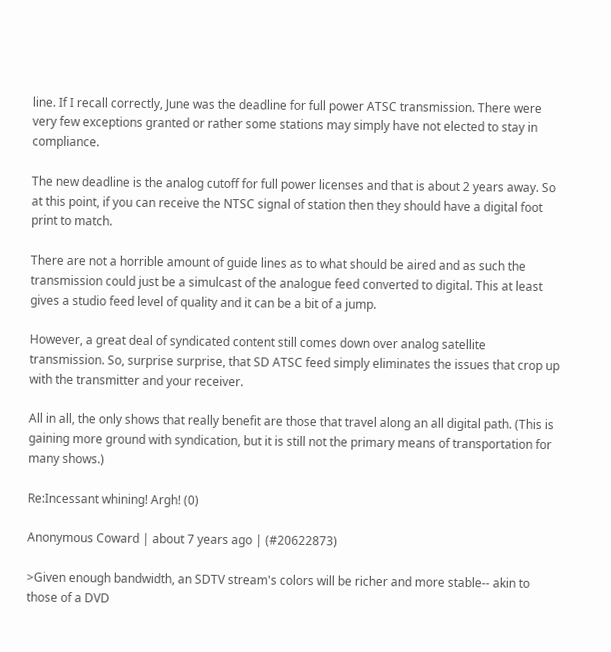line. If I recall correctly, June was the deadline for full power ATSC transmission. There were very few exceptions granted or rather some stations may simply have not elected to stay in compliance.

The new deadline is the analog cutoff for full power licenses and that is about 2 years away. So at this point, if you can receive the NTSC signal of station then they should have a digital foot print to match.

There are not a horrible amount of guide lines as to what should be aired and as such the transmission could just be a simulcast of the analogue feed converted to digital. This at least gives a studio feed level of quality and it can be a bit of a jump.

However, a great deal of syndicated content still comes down over analog satellite transmission. So, surprise surprise, that SD ATSC feed simply eliminates the issues that crop up with the transmitter and your receiver.

All in all, the only shows that really benefit are those that travel along an all digital path. (This is gaining more ground with syndication, but it is still not the primary means of transportation for many shows.)

Re:Incessant whining! Argh! (0)

Anonymous Coward | about 7 years ago | (#20622873)

>Given enough bandwidth, an SDTV stream's colors will be richer and more stable-- akin to those of a DVD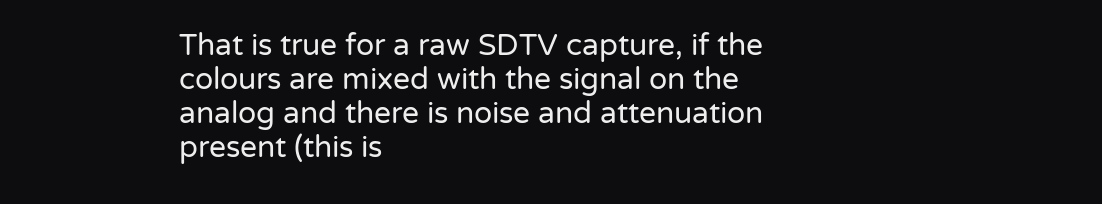That is true for a raw SDTV capture, if the colours are mixed with the signal on the analog and there is noise and attenuation present (this is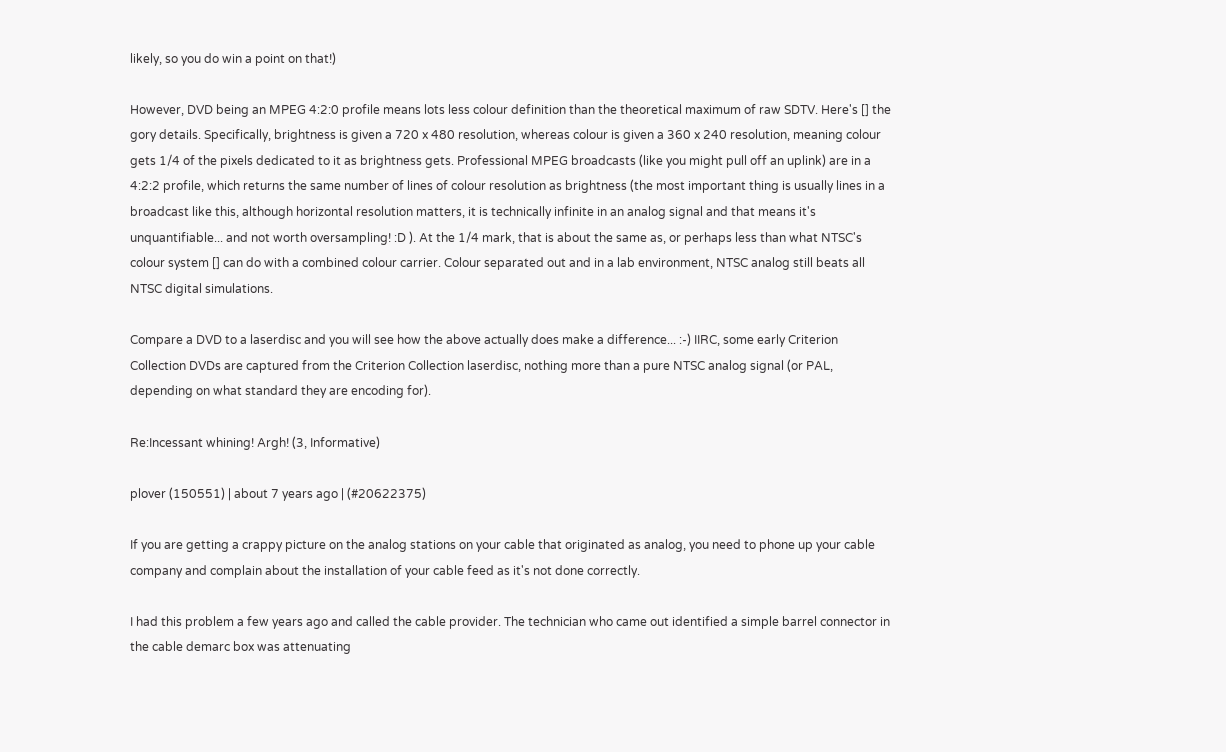likely, so you do win a point on that!)

However, DVD being an MPEG 4:2:0 profile means lots less colour definition than the theoretical maximum of raw SDTV. Here's [] the gory details. Specifically, brightness is given a 720 x 480 resolution, whereas colour is given a 360 x 240 resolution, meaning colour gets 1/4 of the pixels dedicated to it as brightness gets. Professional MPEG broadcasts (like you might pull off an uplink) are in a 4:2:2 profile, which returns the same number of lines of colour resolution as brightness (the most important thing is usually lines in a broadcast like this, although horizontal resolution matters, it is technically infinite in an analog signal and that means it's unquantifiable... and not worth oversampling! :D ). At the 1/4 mark, that is about the same as, or perhaps less than what NTSC's colour system [] can do with a combined colour carrier. Colour separated out and in a lab environment, NTSC analog still beats all NTSC digital simulations.

Compare a DVD to a laserdisc and you will see how the above actually does make a difference... :-) IIRC, some early Criterion Collection DVDs are captured from the Criterion Collection laserdisc, nothing more than a pure NTSC analog signal (or PAL, depending on what standard they are encoding for).

Re:Incessant whining! Argh! (3, Informative)

plover (150551) | about 7 years ago | (#20622375)

If you are getting a crappy picture on the analog stations on your cable that originated as analog, you need to phone up your cable company and complain about the installation of your cable feed as it's not done correctly.

I had this problem a few years ago and called the cable provider. The technician who came out identified a simple barrel connector in the cable demarc box was attenuating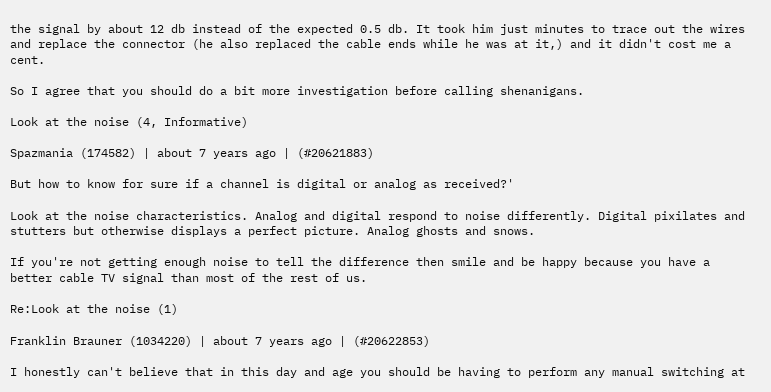the signal by about 12 db instead of the expected 0.5 db. It took him just minutes to trace out the wires and replace the connector (he also replaced the cable ends while he was at it,) and it didn't cost me a cent.

So I agree that you should do a bit more investigation before calling shenanigans.

Look at the noise (4, Informative)

Spazmania (174582) | about 7 years ago | (#20621883)

But how to know for sure if a channel is digital or analog as received?'

Look at the noise characteristics. Analog and digital respond to noise differently. Digital pixilates and stutters but otherwise displays a perfect picture. Analog ghosts and snows.

If you're not getting enough noise to tell the difference then smile and be happy because you have a better cable TV signal than most of the rest of us.

Re:Look at the noise (1)

Franklin Brauner (1034220) | about 7 years ago | (#20622853)

I honestly can't believe that in this day and age you should be having to perform any manual switching at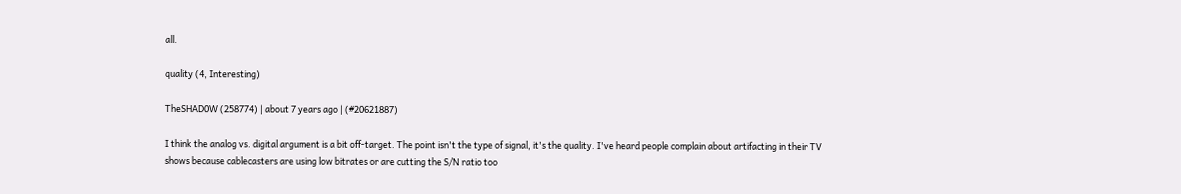all.

quality (4, Interesting)

TheSHAD0W (258774) | about 7 years ago | (#20621887)

I think the analog vs. digital argument is a bit off-target. The point isn't the type of signal, it's the quality. I've heard people complain about artifacting in their TV shows because cablecasters are using low bitrates or are cutting the S/N ratio too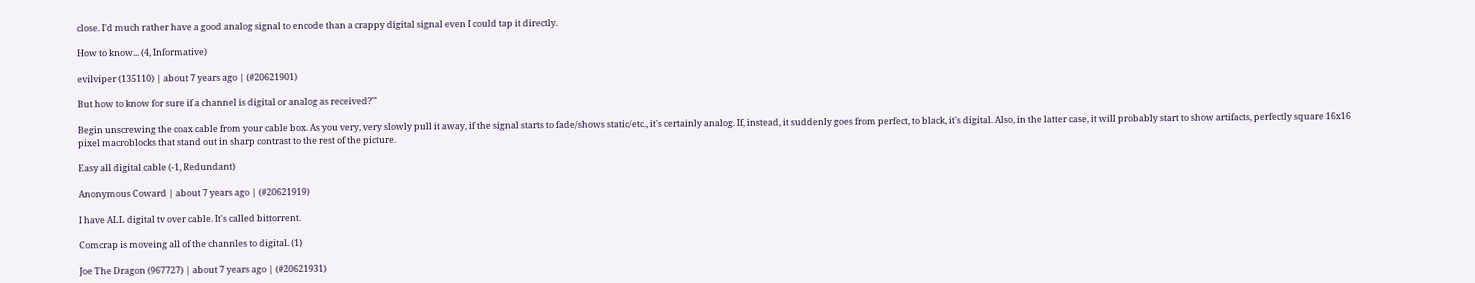close. I'd much rather have a good analog signal to encode than a crappy digital signal even I could tap it directly.

How to know... (4, Informative)

evilviper (135110) | about 7 years ago | (#20621901)

But how to know for sure if a channel is digital or analog as received?'"

Begin unscrewing the coax cable from your cable box. As you very, very slowly pull it away, if the signal starts to fade/shows static/etc., it's certainly analog. If, instead, it suddenly goes from perfect, to black, it's digital. Also, in the latter case, it will probably start to show artifacts, perfectly square 16x16 pixel macroblocks that stand out in sharp contrast to the rest of the picture.

Easy all digital cable (-1, Redundant)

Anonymous Coward | about 7 years ago | (#20621919)

I have ALL digital tv over cable. It's called bittorrent.

Comcrap is moveing all of the channles to digital. (1)

Joe The Dragon (967727) | about 7 years ago | (#20621931)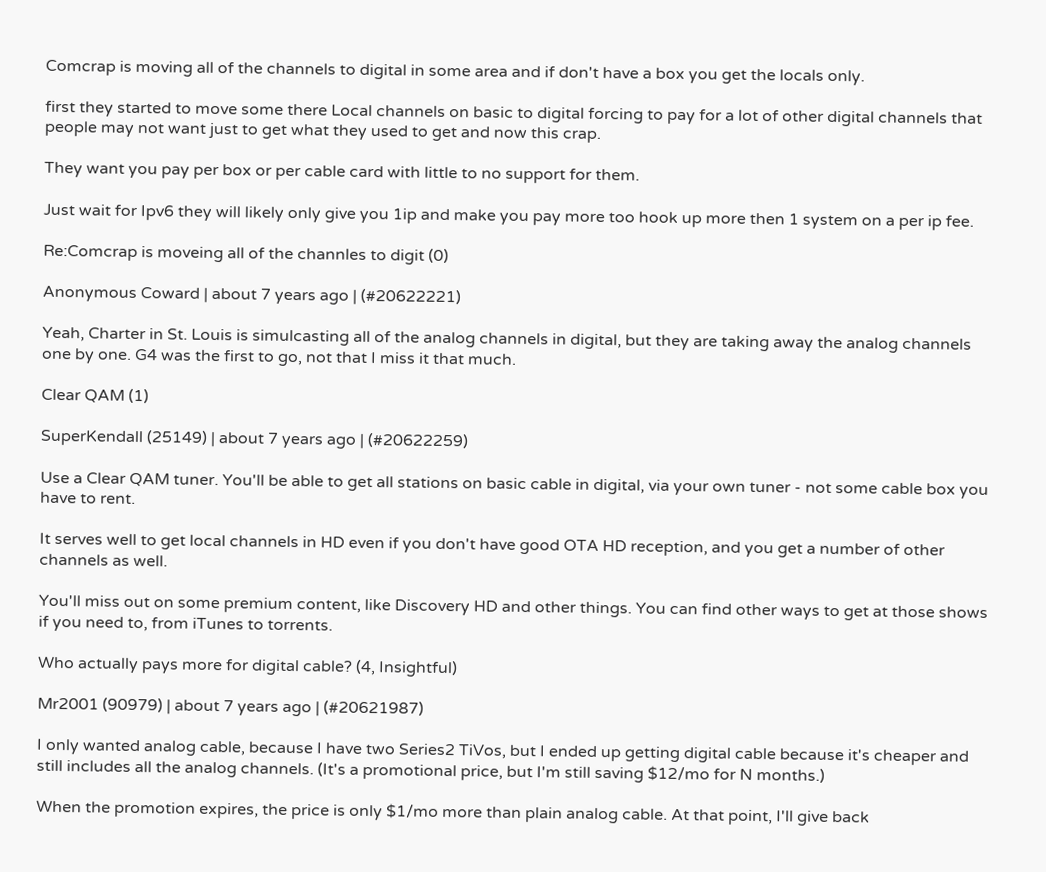Comcrap is moving all of the channels to digital in some area and if don't have a box you get the locals only.

first they started to move some there Local channels on basic to digital forcing to pay for a lot of other digital channels that people may not want just to get what they used to get and now this crap.

They want you pay per box or per cable card with little to no support for them.

Just wait for Ipv6 they will likely only give you 1ip and make you pay more too hook up more then 1 system on a per ip fee.

Re:Comcrap is moveing all of the channles to digit (0)

Anonymous Coward | about 7 years ago | (#20622221)

Yeah, Charter in St. Louis is simulcasting all of the analog channels in digital, but they are taking away the analog channels one by one. G4 was the first to go, not that I miss it that much.

Clear QAM (1)

SuperKendall (25149) | about 7 years ago | (#20622259)

Use a Clear QAM tuner. You'll be able to get all stations on basic cable in digital, via your own tuner - not some cable box you have to rent.

It serves well to get local channels in HD even if you don't have good OTA HD reception, and you get a number of other channels as well.

You'll miss out on some premium content, like Discovery HD and other things. You can find other ways to get at those shows if you need to, from iTunes to torrents.

Who actually pays more for digital cable? (4, Insightful)

Mr2001 (90979) | about 7 years ago | (#20621987)

I only wanted analog cable, because I have two Series2 TiVos, but I ended up getting digital cable because it's cheaper and still includes all the analog channels. (It's a promotional price, but I'm still saving $12/mo for N months.)

When the promotion expires, the price is only $1/mo more than plain analog cable. At that point, I'll give back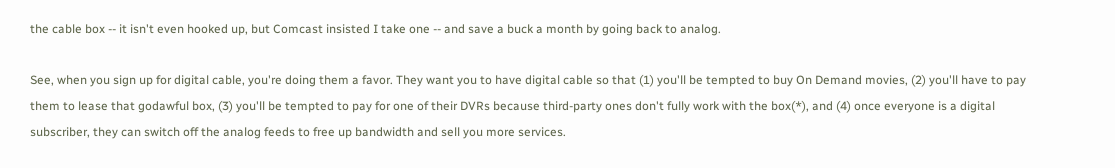the cable box -- it isn't even hooked up, but Comcast insisted I take one -- and save a buck a month by going back to analog.

See, when you sign up for digital cable, you're doing them a favor. They want you to have digital cable so that (1) you'll be tempted to buy On Demand movies, (2) you'll have to pay them to lease that godawful box, (3) you'll be tempted to pay for one of their DVRs because third-party ones don't fully work with the box(*), and (4) once everyone is a digital subscriber, they can switch off the analog feeds to free up bandwidth and sell you more services.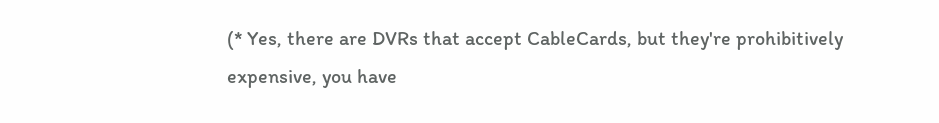(* Yes, there are DVRs that accept CableCards, but they're prohibitively expensive, you have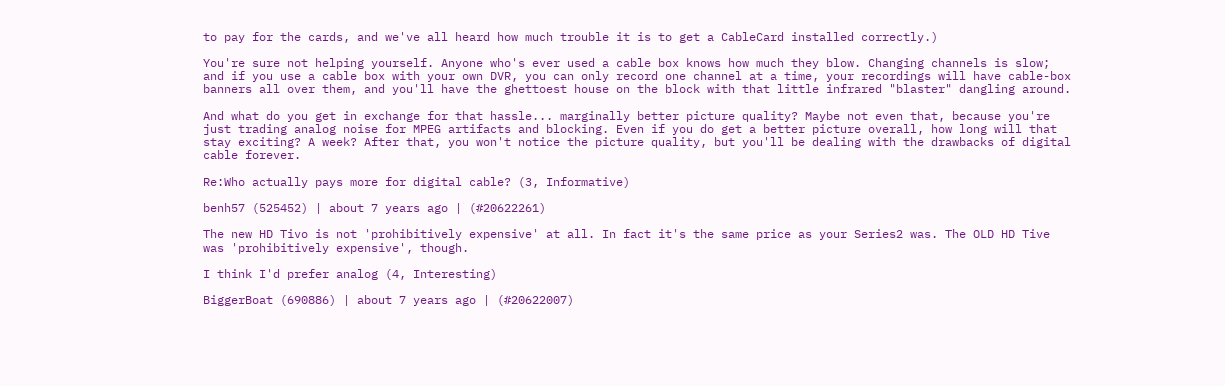to pay for the cards, and we've all heard how much trouble it is to get a CableCard installed correctly.)

You're sure not helping yourself. Anyone who's ever used a cable box knows how much they blow. Changing channels is slow; and if you use a cable box with your own DVR, you can only record one channel at a time, your recordings will have cable-box banners all over them, and you'll have the ghettoest house on the block with that little infrared "blaster" dangling around.

And what do you get in exchange for that hassle... marginally better picture quality? Maybe not even that, because you're just trading analog noise for MPEG artifacts and blocking. Even if you do get a better picture overall, how long will that stay exciting? A week? After that, you won't notice the picture quality, but you'll be dealing with the drawbacks of digital cable forever.

Re:Who actually pays more for digital cable? (3, Informative)

benh57 (525452) | about 7 years ago | (#20622261)

The new HD Tivo is not 'prohibitively expensive' at all. In fact it's the same price as your Series2 was. The OLD HD Tive was 'prohibitively expensive', though.

I think I'd prefer analog (4, Interesting)

BiggerBoat (690886) | about 7 years ago | (#20622007)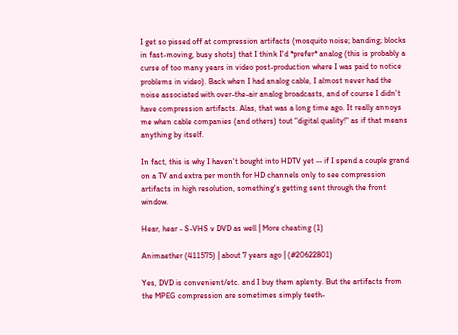I get so pissed off at compression artifacts (mosquito noise; banding; blocks in fast-moving, busy shots) that I think I'd *prefer* analog (this is probably a curse of too many years in video post-production where I was paid to notice problems in video). Back when I had analog cable, I almost never had the noise associated with over-the-air analog broadcasts, and of course I didn't have compression artifacts. Alas, that was a long time ago. It really annoys me when cable companies (and others) tout "digital quality!" as if that means anything by itself.

In fact, this is why I haven't bought into HDTV yet -- if I spend a couple grand on a TV and extra per month for HD channels only to see compression artifacts in high resolution, something's getting sent through the front window.

Hear, hear - S-VHS v DVD as well | More cheating (1)

Animaether (411575) | about 7 years ago | (#20622801)

Yes, DVD is convenient/etc. and I buy them aplenty. But the artifacts from the MPEG compression are sometimes simply teeth-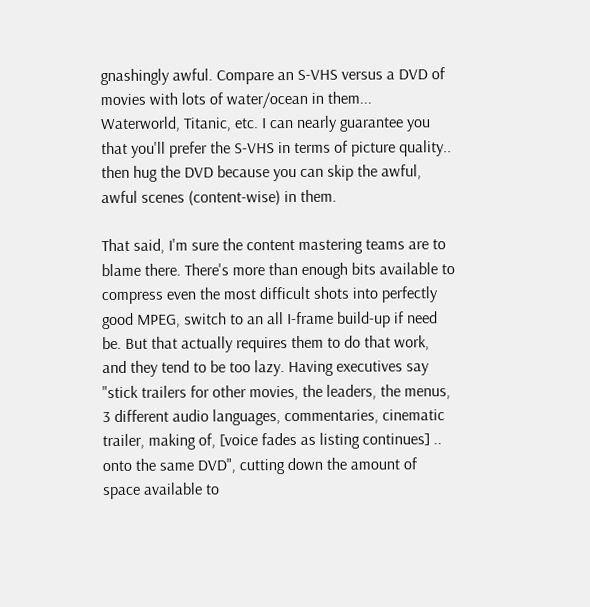gnashingly awful. Compare an S-VHS versus a DVD of movies with lots of water/ocean in them... Waterworld, Titanic, etc. I can nearly guarantee you that you'll prefer the S-VHS in terms of picture quality.. then hug the DVD because you can skip the awful, awful scenes (content-wise) in them.

That said, I'm sure the content mastering teams are to blame there. There's more than enough bits available to compress even the most difficult shots into perfectly good MPEG, switch to an all I-frame build-up if need be. But that actually requires them to do that work, and they tend to be too lazy. Having executives say "stick trailers for other movies, the leaders, the menus, 3 different audio languages, commentaries, cinematic trailer, making of, [voice fades as listing continues] .. onto the same DVD", cutting down the amount of space available to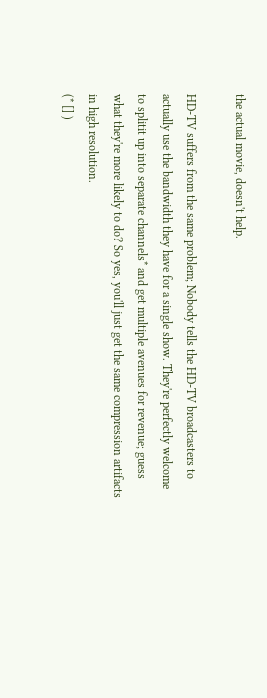the actual movie, doesn't help.

HD-TV suffers from the same problem; Nobody tells the HD-TV broadcasters to actually use the bandwidth they have for a single show. They're perfectly welcome to splitit up into separate channels* and get multiple avenues for revenue; guess what they're more likely to do? So yes, you'll just get the same compression artifacts in high resolution.
(* [] )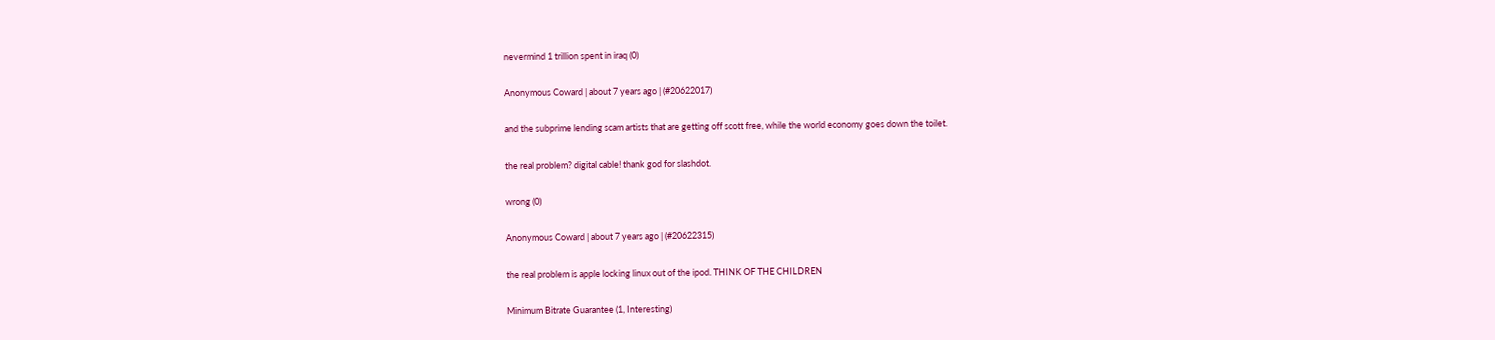nevermind 1 trillion spent in iraq (0)

Anonymous Coward | about 7 years ago | (#20622017)

and the subprime lending scam artists that are getting off scott free, while the world economy goes down the toilet.

the real problem? digital cable! thank god for slashdot.

wrong (0)

Anonymous Coward | about 7 years ago | (#20622315)

the real problem is apple locking linux out of the ipod. THINK OF THE CHILDREN

Minimum Bitrate Guarantee (1, Interesting)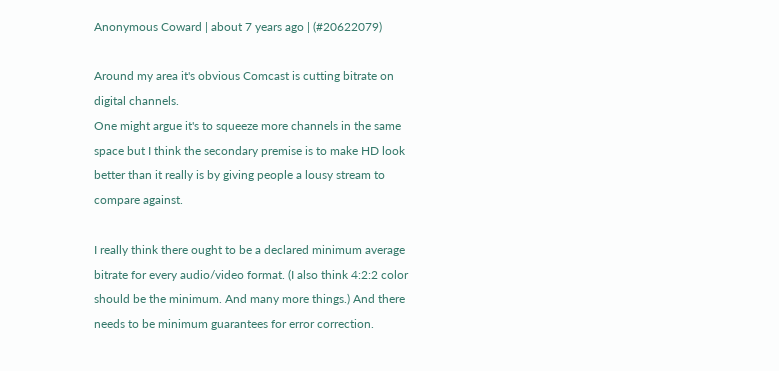Anonymous Coward | about 7 years ago | (#20622079)

Around my area it's obvious Comcast is cutting bitrate on digital channels.
One might argue it's to squeeze more channels in the same space but I think the secondary premise is to make HD look better than it really is by giving people a lousy stream to compare against.

I really think there ought to be a declared minimum average bitrate for every audio/video format. (I also think 4:2:2 color should be the minimum. And many more things.) And there needs to be minimum guarantees for error correction.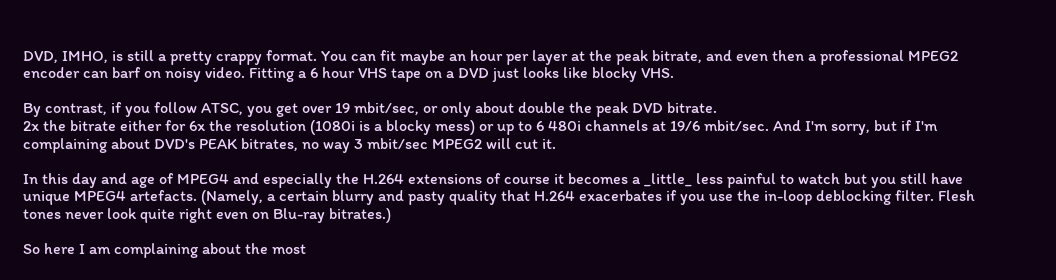DVD, IMHO, is still a pretty crappy format. You can fit maybe an hour per layer at the peak bitrate, and even then a professional MPEG2 encoder can barf on noisy video. Fitting a 6 hour VHS tape on a DVD just looks like blocky VHS.

By contrast, if you follow ATSC, you get over 19 mbit/sec, or only about double the peak DVD bitrate.
2x the bitrate either for 6x the resolution (1080i is a blocky mess) or up to 6 480i channels at 19/6 mbit/sec. And I'm sorry, but if I'm complaining about DVD's PEAK bitrates, no way 3 mbit/sec MPEG2 will cut it.

In this day and age of MPEG4 and especially the H.264 extensions of course it becomes a _little_ less painful to watch but you still have unique MPEG4 artefacts. (Namely, a certain blurry and pasty quality that H.264 exacerbates if you use the in-loop deblocking filter. Flesh tones never look quite right even on Blu-ray bitrates.)

So here I am complaining about the most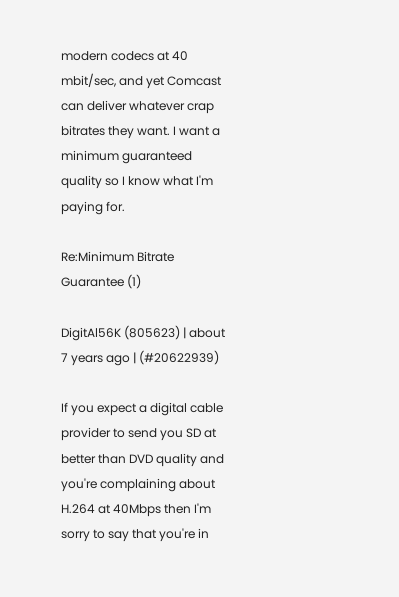modern codecs at 40 mbit/sec, and yet Comcast can deliver whatever crap bitrates they want. I want a minimum guaranteed quality so I know what I'm paying for.

Re:Minimum Bitrate Guarantee (1)

DigitAl56K (805623) | about 7 years ago | (#20622939)

If you expect a digital cable provider to send you SD at better than DVD quality and you're complaining about H.264 at 40Mbps then I'm sorry to say that you're in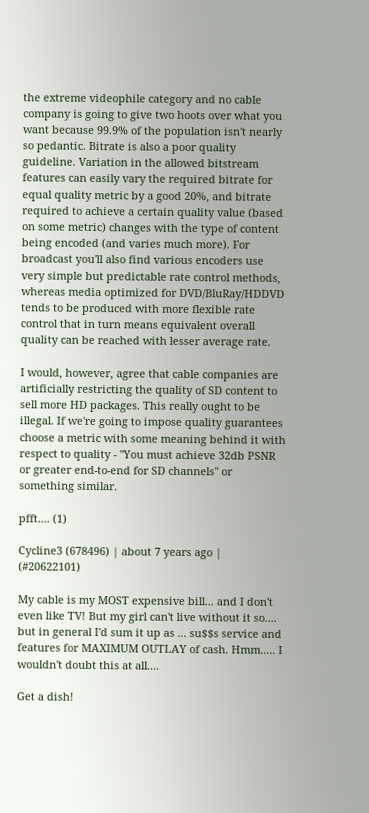the extreme videophile category and no cable company is going to give two hoots over what you want because 99.9% of the population isn't nearly so pedantic. Bitrate is also a poor quality guideline. Variation in the allowed bitstream features can easily vary the required bitrate for equal quality metric by a good 20%, and bitrate required to achieve a certain quality value (based on some metric) changes with the type of content being encoded (and varies much more). For broadcast you'll also find various encoders use very simple but predictable rate control methods, whereas media optimized for DVD/BluRay/HDDVD tends to be produced with more flexible rate control that in turn means equivalent overall quality can be reached with lesser average rate.

I would, however, agree that cable companies are artificially restricting the quality of SD content to sell more HD packages. This really ought to be illegal. If we're going to impose quality guarantees choose a metric with some meaning behind it with respect to quality - "You must achieve 32db PSNR or greater end-to-end for SD channels" or something similar.

pfft.... (1)

Cycline3 (678496) | about 7 years ago | (#20622101)

My cable is my MOST expensive bill... and I don't even like TV! But my girl can't live without it so.... but in general I'd sum it up as ... su$$s service and features for MAXIMUM OUTLAY of cash. Hmm..... I wouldn't doubt this at all....

Get a dish!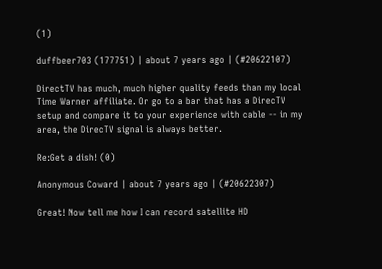(1)

duffbeer703 (177751) | about 7 years ago | (#20622107)

DirectTV has much, much higher quality feeds than my local Time Warner affiliate. Or go to a bar that has a DirecTV setup and compare it to your experience with cable -- in my area, the DirecTV signal is always better.

Re:Get a dish! (0)

Anonymous Coward | about 7 years ago | (#20622307)

Great! Now tell me how I can record satellite HD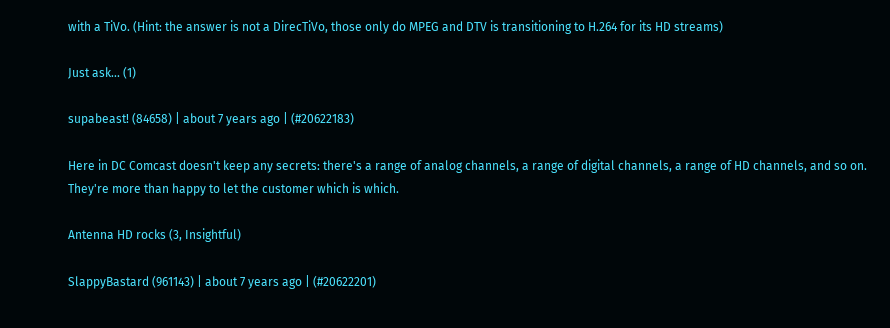with a TiVo. (Hint: the answer is not a DirecTiVo, those only do MPEG and DTV is transitioning to H.264 for its HD streams)

Just ask... (1)

supabeast! (84658) | about 7 years ago | (#20622183)

Here in DC Comcast doesn't keep any secrets: there's a range of analog channels, a range of digital channels, a range of HD channels, and so on. They're more than happy to let the customer which is which.

Antenna HD rocks (3, Insightful)

SlappyBastard (961143) | about 7 years ago | (#20622201)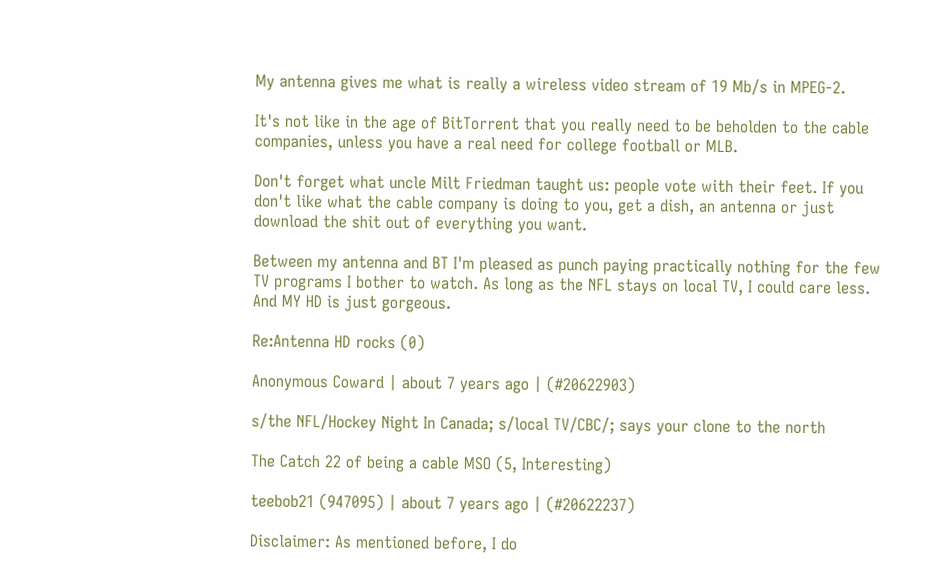My antenna gives me what is really a wireless video stream of 19 Mb/s in MPEG-2.

It's not like in the age of BitTorrent that you really need to be beholden to the cable companies, unless you have a real need for college football or MLB.

Don't forget what uncle Milt Friedman taught us: people vote with their feet. If you don't like what the cable company is doing to you, get a dish, an antenna or just download the shit out of everything you want.

Between my antenna and BT I'm pleased as punch paying practically nothing for the few TV programs I bother to watch. As long as the NFL stays on local TV, I could care less. And MY HD is just gorgeous.

Re:Antenna HD rocks (0)

Anonymous Coward | about 7 years ago | (#20622903)

s/the NFL/Hockey Night In Canada; s/local TV/CBC/; says your clone to the north

The Catch 22 of being a cable MSO (5, Interesting)

teebob21 (947095) | about 7 years ago | (#20622237)

Disclaimer: As mentioned before, I do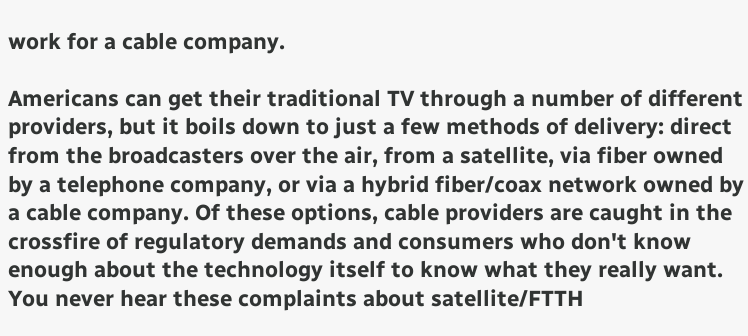work for a cable company.

Americans can get their traditional TV through a number of different providers, but it boils down to just a few methods of delivery: direct from the broadcasters over the air, from a satellite, via fiber owned by a telephone company, or via a hybrid fiber/coax network owned by a cable company. Of these options, cable providers are caught in the crossfire of regulatory demands and consumers who don't know enough about the technology itself to know what they really want. You never hear these complaints about satellite/FTTH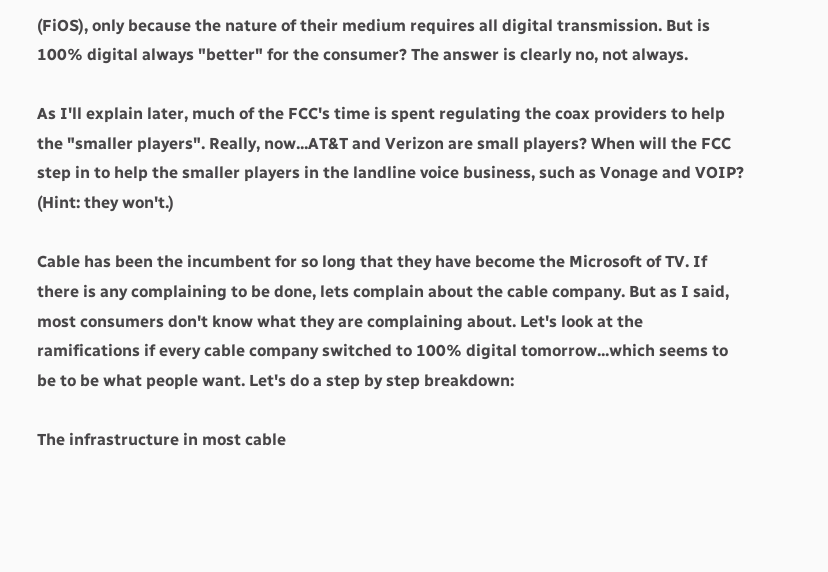(FiOS), only because the nature of their medium requires all digital transmission. But is 100% digital always "better" for the consumer? The answer is clearly no, not always.

As I'll explain later, much of the FCC's time is spent regulating the coax providers to help the "smaller players". Really, now...AT&T and Verizon are small players? When will the FCC step in to help the smaller players in the landline voice business, such as Vonage and VOIP? (Hint: they won't.)

Cable has been the incumbent for so long that they have become the Microsoft of TV. If there is any complaining to be done, lets complain about the cable company. But as I said, most consumers don't know what they are complaining about. Let's look at the ramifications if every cable company switched to 100% digital tomorrow...which seems to be to be what people want. Let's do a step by step breakdown:

The infrastructure in most cable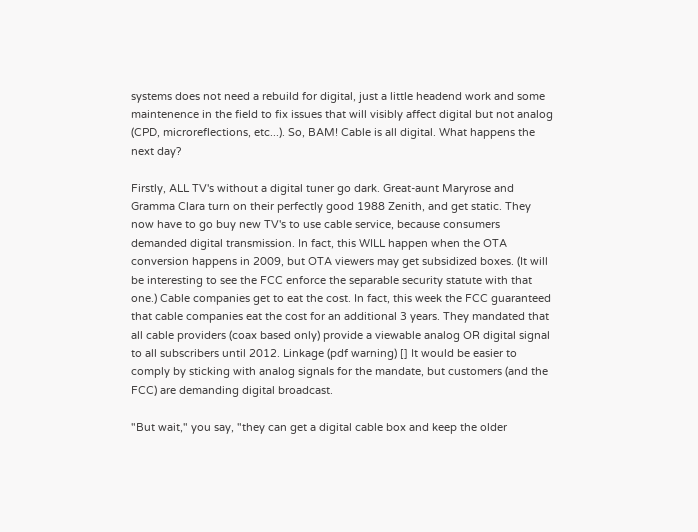systems does not need a rebuild for digital, just a little headend work and some maintenence in the field to fix issues that will visibly affect digital but not analog (CPD, microreflections, etc...). So, BAM! Cable is all digital. What happens the next day?

Firstly, ALL TV's without a digital tuner go dark. Great-aunt Maryrose and Gramma Clara turn on their perfectly good 1988 Zenith, and get static. They now have to go buy new TV's to use cable service, because consumers demanded digital transmission. In fact, this WILL happen when the OTA conversion happens in 2009, but OTA viewers may get subsidized boxes. (It will be interesting to see the FCC enforce the separable security statute with that one.) Cable companies get to eat the cost. In fact, this week the FCC guaranteed that cable companies eat the cost for an additional 3 years. They mandated that all cable providers (coax based only) provide a viewable analog OR digital signal to all subscribers until 2012. Linkage (pdf warning) [] It would be easier to comply by sticking with analog signals for the mandate, but customers (and the FCC) are demanding digital broadcast.

"But wait," you say, "they can get a digital cable box and keep the older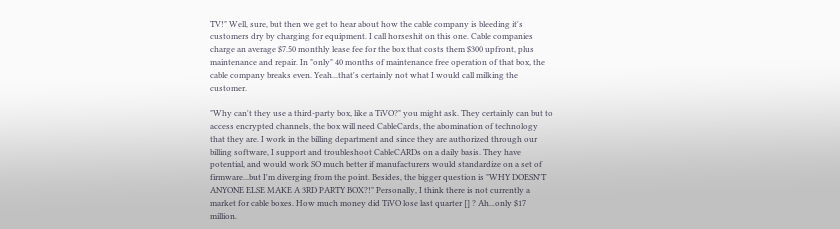TV!" Well, sure, but then we get to hear about how the cable company is bleeding it's customers dry by charging for equipment. I call horseshit on this one. Cable companies charge an average $7.50 monthly lease fee for the box that costs them $300 upfront, plus maintenance and repair. In "only" 40 months of maintenance free operation of that box, the cable company breaks even. Yeah...that's certainly not what I would call milking the customer.

"Why can't they use a third-party box, like a TiVO?" you might ask. They certainly can but to access encrypted channels, the box will need CableCards, the abomination of technology that they are. I work in the billing department and since they are authorized through our billing software, I support and troubleshoot CableCARDs on a daily basis. They have potential, and would work SO much better if manufacturers would standardize on a set of firmware...but I'm diverging from the point. Besides, the bigger question is "WHY DOESN'T ANYONE ELSE MAKE A 3RD PARTY BOX?!" Personally, I think there is not currently a market for cable boxes. How much money did TiVO lose last quarter [] ? Ah...only $17 million.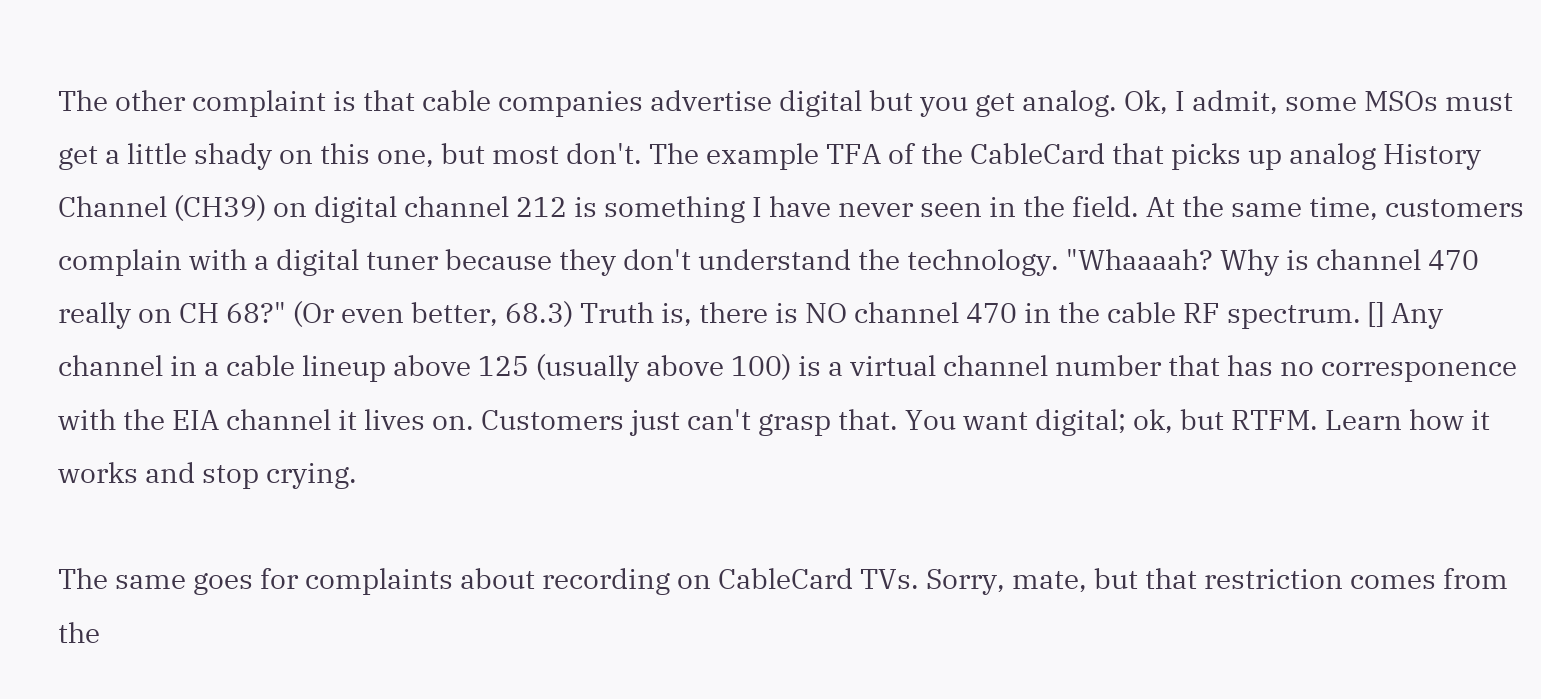The other complaint is that cable companies advertise digital but you get analog. Ok, I admit, some MSOs must get a little shady on this one, but most don't. The example TFA of the CableCard that picks up analog History Channel (CH39) on digital channel 212 is something I have never seen in the field. At the same time, customers complain with a digital tuner because they don't understand the technology. "Whaaaah? Why is channel 470 really on CH 68?" (Or even better, 68.3) Truth is, there is NO channel 470 in the cable RF spectrum. [] Any channel in a cable lineup above 125 (usually above 100) is a virtual channel number that has no corresponence with the EIA channel it lives on. Customers just can't grasp that. You want digital; ok, but RTFM. Learn how it works and stop crying.

The same goes for complaints about recording on CableCard TVs. Sorry, mate, but that restriction comes from the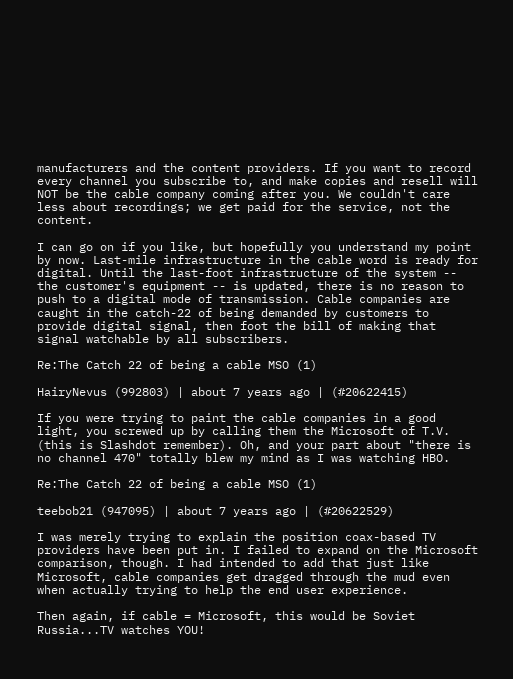manufacturers and the content providers. If you want to record every channel you subscribe to, and make copies and resell will NOT be the cable company coming after you. We couldn't care less about recordings; we get paid for the service, not the content.

I can go on if you like, but hopefully you understand my point by now. Last-mile infrastructure in the cable word is ready for digital. Until the last-foot infrastructure of the system -- the customer's equipment -- is updated, there is no reason to push to a digital mode of transmission. Cable companies are caught in the catch-22 of being demanded by customers to provide digital signal, then foot the bill of making that signal watchable by all subscribers.

Re:The Catch 22 of being a cable MSO (1)

HairyNevus (992803) | about 7 years ago | (#20622415)

If you were trying to paint the cable companies in a good light, you screwed up by calling them the Microsoft of T.V. (this is Slashdot remember). Oh, and your part about "there is no channel 470" totally blew my mind as I was watching HBO.

Re:The Catch 22 of being a cable MSO (1)

teebob21 (947095) | about 7 years ago | (#20622529)

I was merely trying to explain the position coax-based TV providers have been put in. I failed to expand on the Microsoft comparison, though. I had intended to add that just like Microsoft, cable companies get dragged through the mud even when actually trying to help the end user experience.

Then again, if cable = Microsoft, this would be Soviet Russia...TV watches YOU!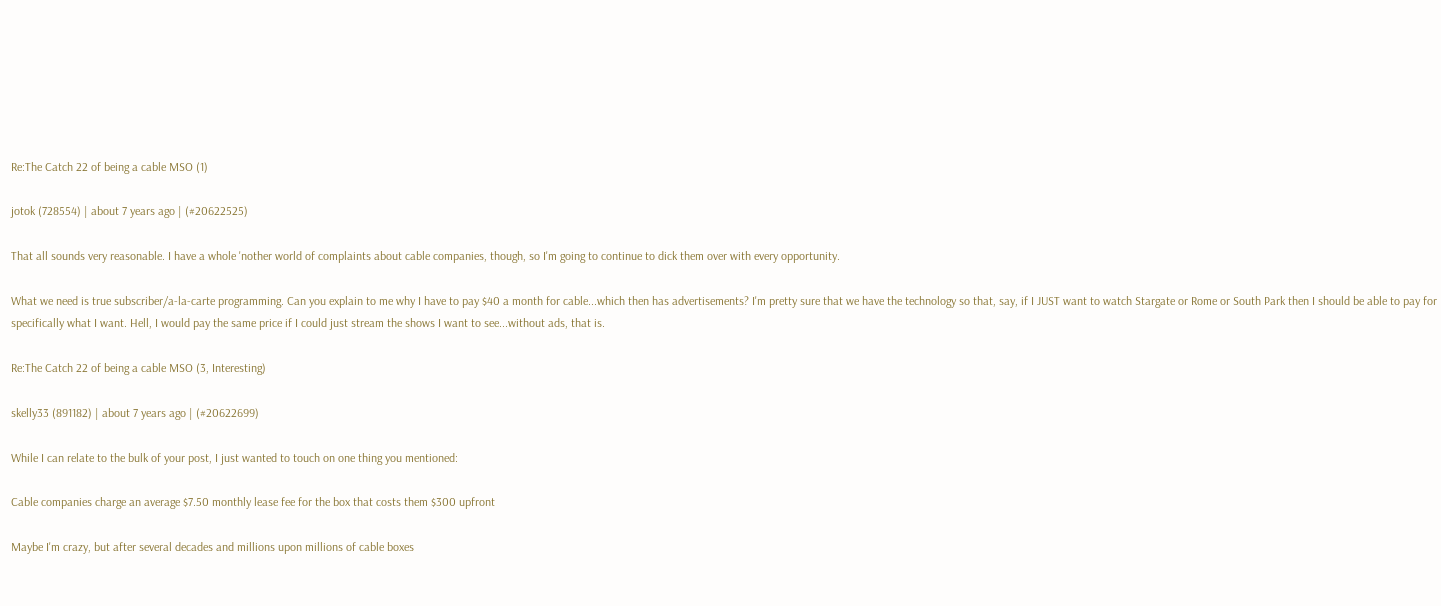Re:The Catch 22 of being a cable MSO (1)

jotok (728554) | about 7 years ago | (#20622525)

That all sounds very reasonable. I have a whole 'nother world of complaints about cable companies, though, so I'm going to continue to dick them over with every opportunity.

What we need is true subscriber/a-la-carte programming. Can you explain to me why I have to pay $40 a month for cable...which then has advertisements? I'm pretty sure that we have the technology so that, say, if I JUST want to watch Stargate or Rome or South Park then I should be able to pay for specifically what I want. Hell, I would pay the same price if I could just stream the shows I want to see...without ads, that is.

Re:The Catch 22 of being a cable MSO (3, Interesting)

skelly33 (891182) | about 7 years ago | (#20622699)

While I can relate to the bulk of your post, I just wanted to touch on one thing you mentioned:

Cable companies charge an average $7.50 monthly lease fee for the box that costs them $300 upfront

Maybe I'm crazy, but after several decades and millions upon millions of cable boxes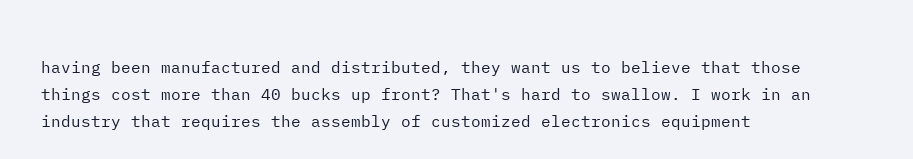having been manufactured and distributed, they want us to believe that those things cost more than 40 bucks up front? That's hard to swallow. I work in an industry that requires the assembly of customized electronics equipment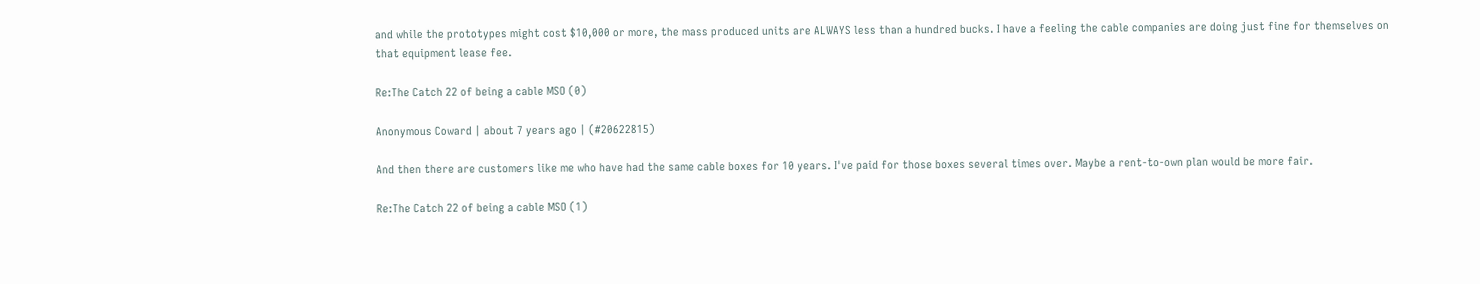and while the prototypes might cost $10,000 or more, the mass produced units are ALWAYS less than a hundred bucks. I have a feeling the cable companies are doing just fine for themselves on that equipment lease fee.

Re:The Catch 22 of being a cable MSO (0)

Anonymous Coward | about 7 years ago | (#20622815)

And then there are customers like me who have had the same cable boxes for 10 years. I've paid for those boxes several times over. Maybe a rent-to-own plan would be more fair.

Re:The Catch 22 of being a cable MSO (1)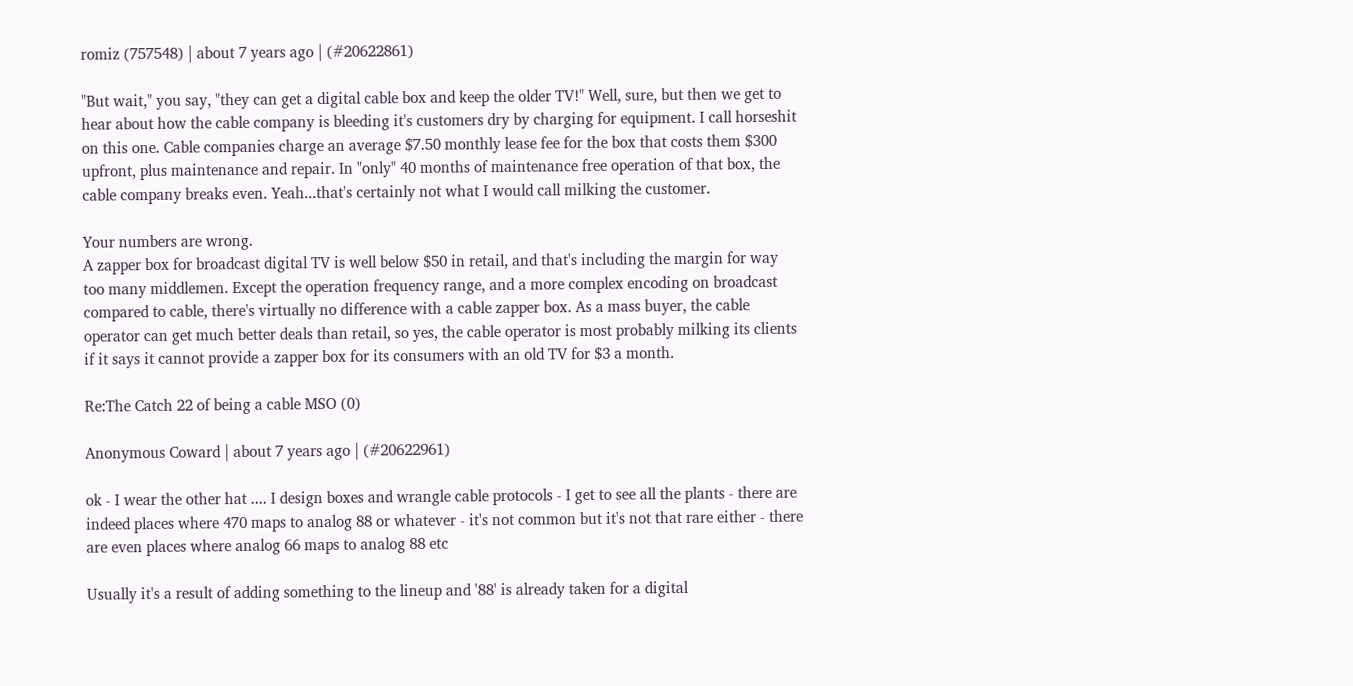romiz (757548) | about 7 years ago | (#20622861)

"But wait," you say, "they can get a digital cable box and keep the older TV!" Well, sure, but then we get to hear about how the cable company is bleeding it's customers dry by charging for equipment. I call horseshit on this one. Cable companies charge an average $7.50 monthly lease fee for the box that costs them $300 upfront, plus maintenance and repair. In "only" 40 months of maintenance free operation of that box, the cable company breaks even. Yeah...that's certainly not what I would call milking the customer.

Your numbers are wrong.
A zapper box for broadcast digital TV is well below $50 in retail, and that's including the margin for way too many middlemen. Except the operation frequency range, and a more complex encoding on broadcast compared to cable, there's virtually no difference with a cable zapper box. As a mass buyer, the cable operator can get much better deals than retail, so yes, the cable operator is most probably milking its clients if it says it cannot provide a zapper box for its consumers with an old TV for $3 a month.

Re:The Catch 22 of being a cable MSO (0)

Anonymous Coward | about 7 years ago | (#20622961)

ok - I wear the other hat .... I design boxes and wrangle cable protocols - I get to see all the plants - there are indeed places where 470 maps to analog 88 or whatever - it's not common but it's not that rare either - there are even places where analog 66 maps to analog 88 etc

Usually it's a result of adding something to the lineup and '88' is already taken for a digital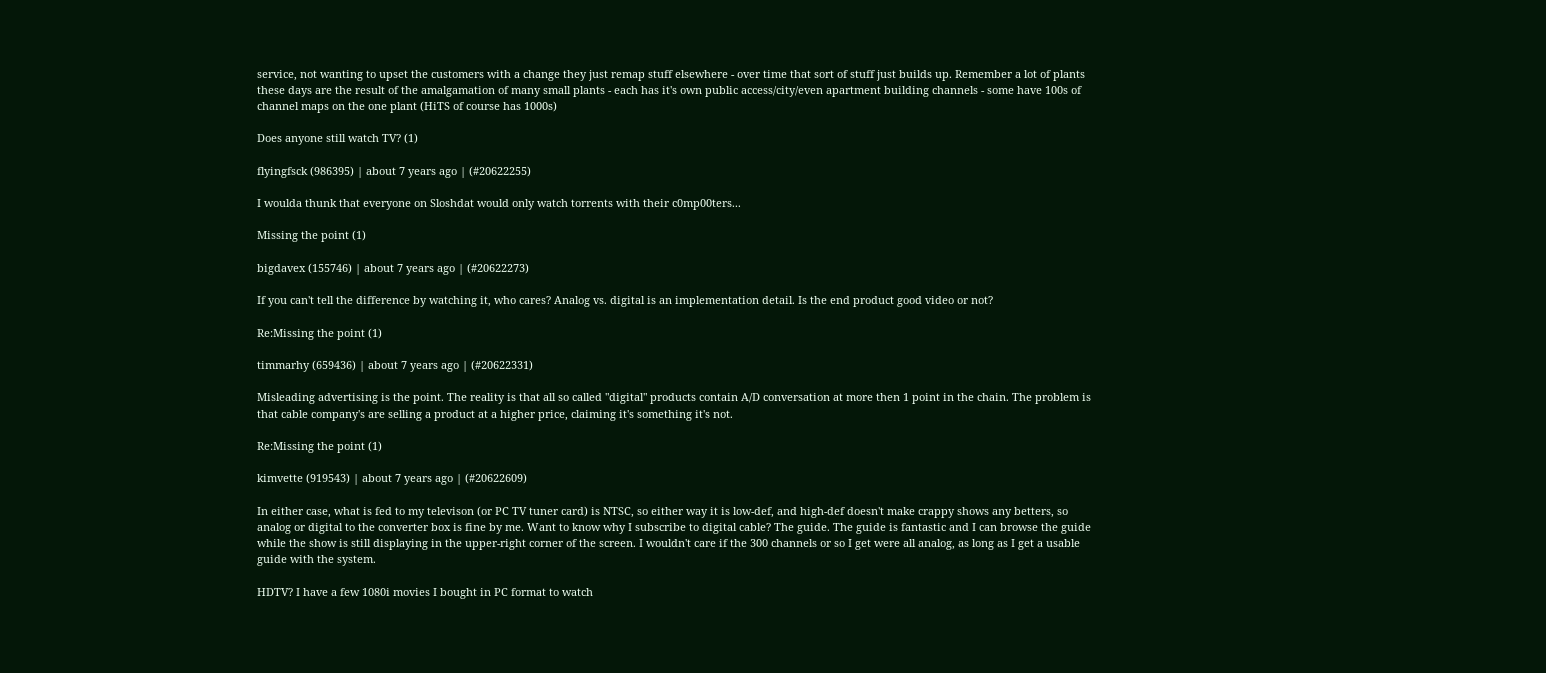service, not wanting to upset the customers with a change they just remap stuff elsewhere - over time that sort of stuff just builds up. Remember a lot of plants these days are the result of the amalgamation of many small plants - each has it's own public access/city/even apartment building channels - some have 100s of channel maps on the one plant (HiTS of course has 1000s)

Does anyone still watch TV? (1)

flyingfsck (986395) | about 7 years ago | (#20622255)

I woulda thunk that everyone on Sloshdat would only watch torrents with their c0mp00ters...

Missing the point (1)

bigdavex (155746) | about 7 years ago | (#20622273)

If you can't tell the difference by watching it, who cares? Analog vs. digital is an implementation detail. Is the end product good video or not?

Re:Missing the point (1)

timmarhy (659436) | about 7 years ago | (#20622331)

Misleading advertising is the point. The reality is that all so called "digital" products contain A/D conversation at more then 1 point in the chain. The problem is that cable company's are selling a product at a higher price, claiming it's something it's not.

Re:Missing the point (1)

kimvette (919543) | about 7 years ago | (#20622609)

In either case, what is fed to my televison (or PC TV tuner card) is NTSC, so either way it is low-def, and high-def doesn't make crappy shows any betters, so analog or digital to the converter box is fine by me. Want to know why I subscribe to digital cable? The guide. The guide is fantastic and I can browse the guide while the show is still displaying in the upper-right corner of the screen. I wouldn't care if the 300 channels or so I get were all analog, as long as I get a usable guide with the system.

HDTV? I have a few 1080i movies I bought in PC format to watch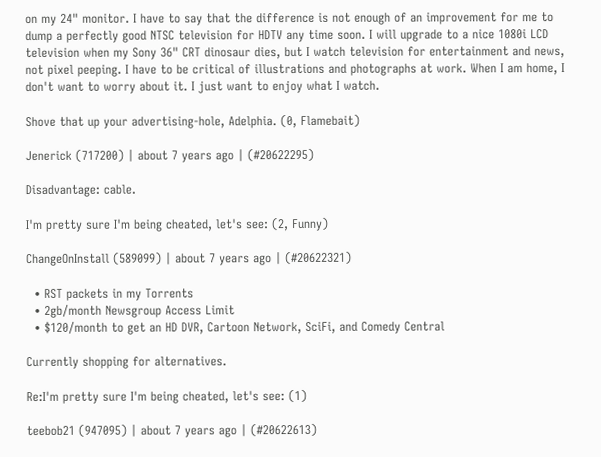on my 24" monitor. I have to say that the difference is not enough of an improvement for me to dump a perfectly good NTSC television for HDTV any time soon. I will upgrade to a nice 1080i LCD television when my Sony 36" CRT dinosaur dies, but I watch television for entertainment and news, not pixel peeping. I have to be critical of illustrations and photographs at work. When I am home, I don't want to worry about it. I just want to enjoy what I watch.

Shove that up your advertising-hole, Adelphia. (0, Flamebait)

Jenerick (717200) | about 7 years ago | (#20622295)

Disadvantage: cable.

I'm pretty sure I'm being cheated, let's see: (2, Funny)

ChangeOnInstall (589099) | about 7 years ago | (#20622321)

  • RST packets in my Torrents
  • 2gb/month Newsgroup Access Limit
  • $120/month to get an HD DVR, Cartoon Network, SciFi, and Comedy Central

Currently shopping for alternatives.

Re:I'm pretty sure I'm being cheated, let's see: (1)

teebob21 (947095) | about 7 years ago | (#20622613)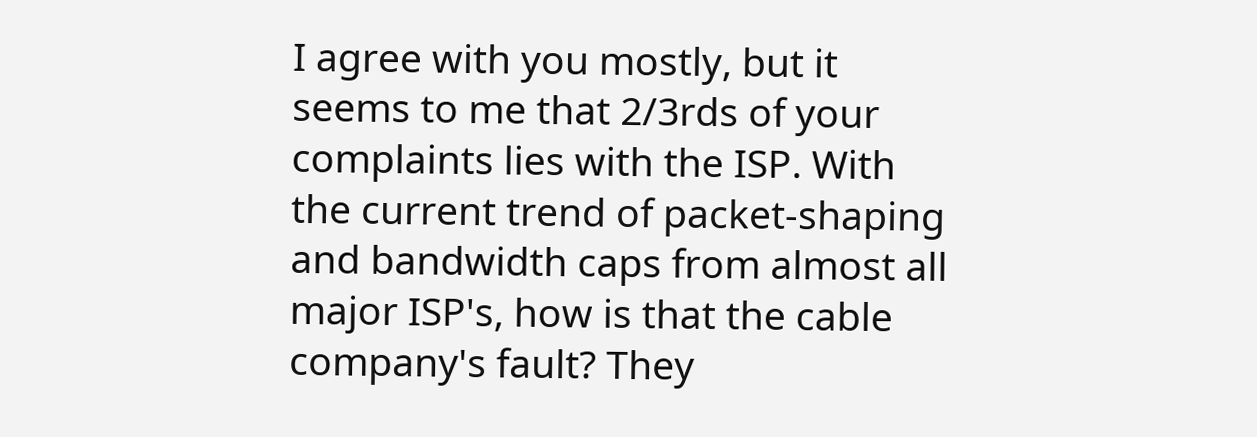I agree with you mostly, but it seems to me that 2/3rds of your complaints lies with the ISP. With the current trend of packet-shaping and bandwidth caps from almost all major ISP's, how is that the cable company's fault? They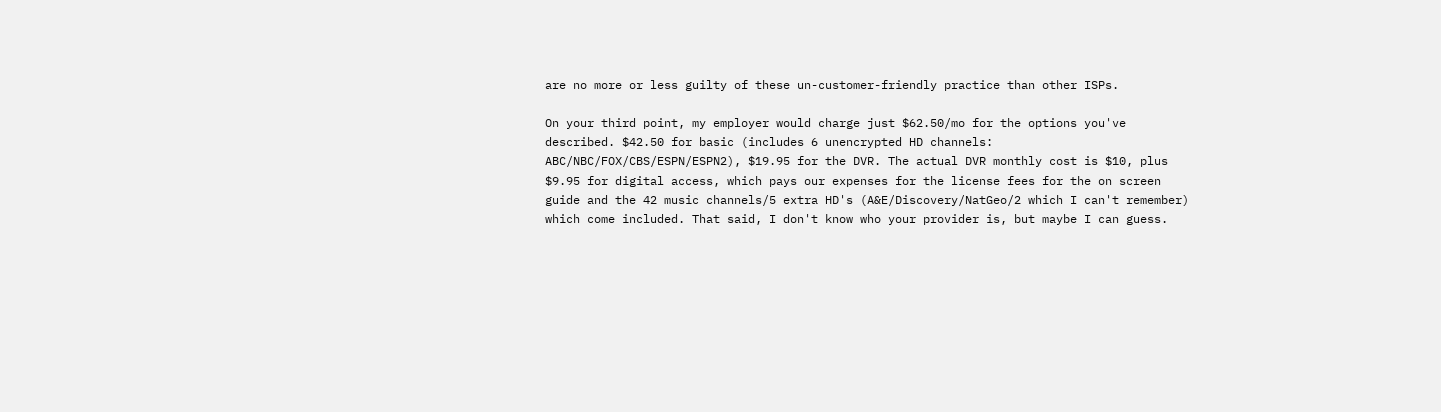are no more or less guilty of these un-customer-friendly practice than other ISPs.

On your third point, my employer would charge just $62.50/mo for the options you've described. $42.50 for basic (includes 6 unencrypted HD channels: ABC/NBC/FOX/CBS/ESPN/ESPN2), $19.95 for the DVR. The actual DVR monthly cost is $10, plus $9.95 for digital access, which pays our expenses for the license fees for the on screen guide and the 42 music channels/5 extra HD's (A&E/Discovery/NatGeo/2 which I can't remember) which come included. That said, I don't know who your provider is, but maybe I can guess.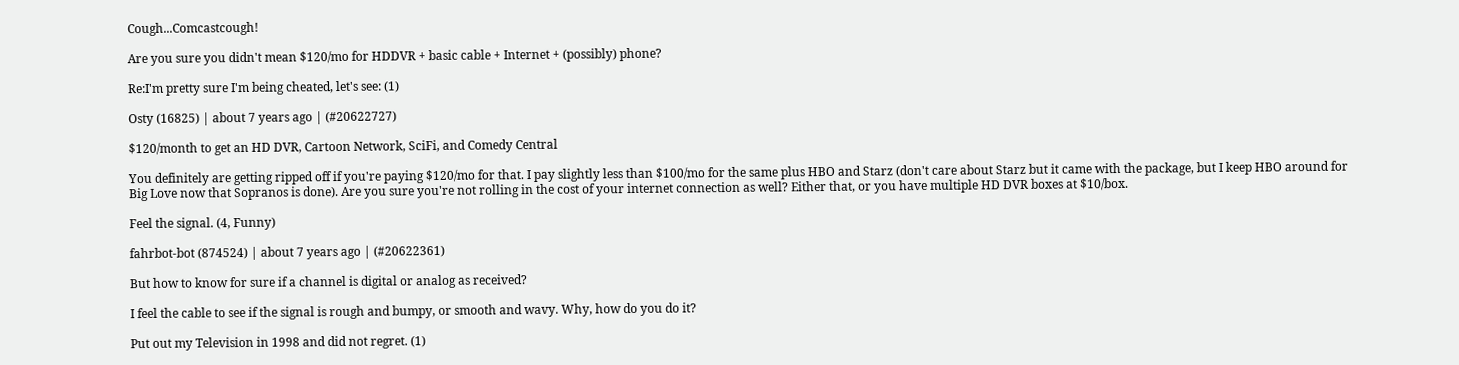Cough...Comcastcough!

Are you sure you didn't mean $120/mo for HDDVR + basic cable + Internet + (possibly) phone?

Re:I'm pretty sure I'm being cheated, let's see: (1)

Osty (16825) | about 7 years ago | (#20622727)

$120/month to get an HD DVR, Cartoon Network, SciFi, and Comedy Central

You definitely are getting ripped off if you're paying $120/mo for that. I pay slightly less than $100/mo for the same plus HBO and Starz (don't care about Starz but it came with the package, but I keep HBO around for Big Love now that Sopranos is done). Are you sure you're not rolling in the cost of your internet connection as well? Either that, or you have multiple HD DVR boxes at $10/box.

Feel the signal. (4, Funny)

fahrbot-bot (874524) | about 7 years ago | (#20622361)

But how to know for sure if a channel is digital or analog as received?

I feel the cable to see if the signal is rough and bumpy, or smooth and wavy. Why, how do you do it?

Put out my Television in 1998 and did not regret. (1)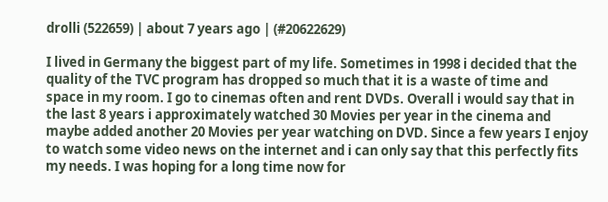drolli (522659) | about 7 years ago | (#20622629)

I lived in Germany the biggest part of my life. Sometimes in 1998 i decided that the quality of the TVC program has dropped so much that it is a waste of time and space in my room. I go to cinemas often and rent DVDs. Overall i would say that in the last 8 years i approximately watched 30 Movies per year in the cinema and maybe added another 20 Movies per year watching on DVD. Since a few years I enjoy to watch some video news on the internet and i can only say that this perfectly fits my needs. I was hoping for a long time now for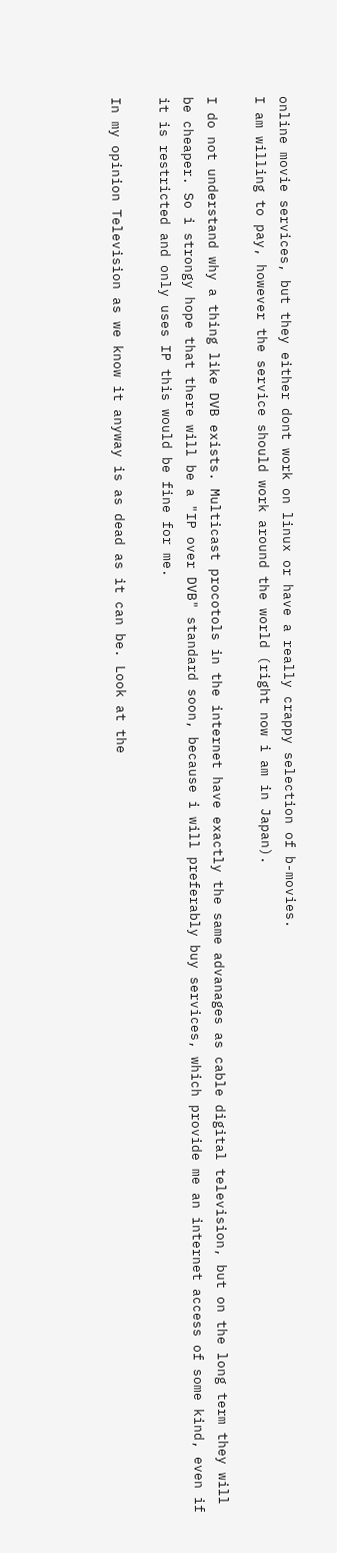online movie services, but they either dont work on linux or have a really crappy selection of b-movies.
I am willing to pay, however the service should work around the world (right now i am in Japan).

I do not understand why a thing like DVB exists. Multicast procotols in the internet have exactly the same advanages as cable digital television, but on the long term they will be cheaper. So i strongy hope that there will be a "IP over DVB" standard soon, because i will preferably buy services, which provide me an internet access of some kind, even if it is restricted and only uses IP this would be fine for me.

In my opinion Television as we know it anyway is as dead as it can be. Look at the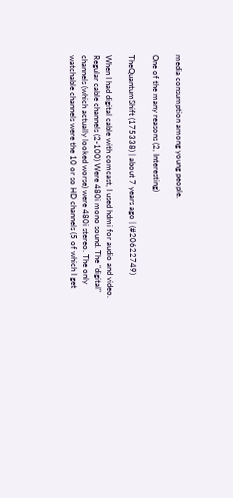media consumption among young people.

One of the many reasons (2, Interesting)

TheQuantumShift (175338) | about 7 years ago | (#20622749)

When I had digital cable with comcast, I used hdmi for audio and video. Regular cable channels (2-100) Were 480i mono sound. The "digital" channels (which actually looked worse) were 480i stereo. The only watchable channels were the 10 or so HD channels (5 of which I get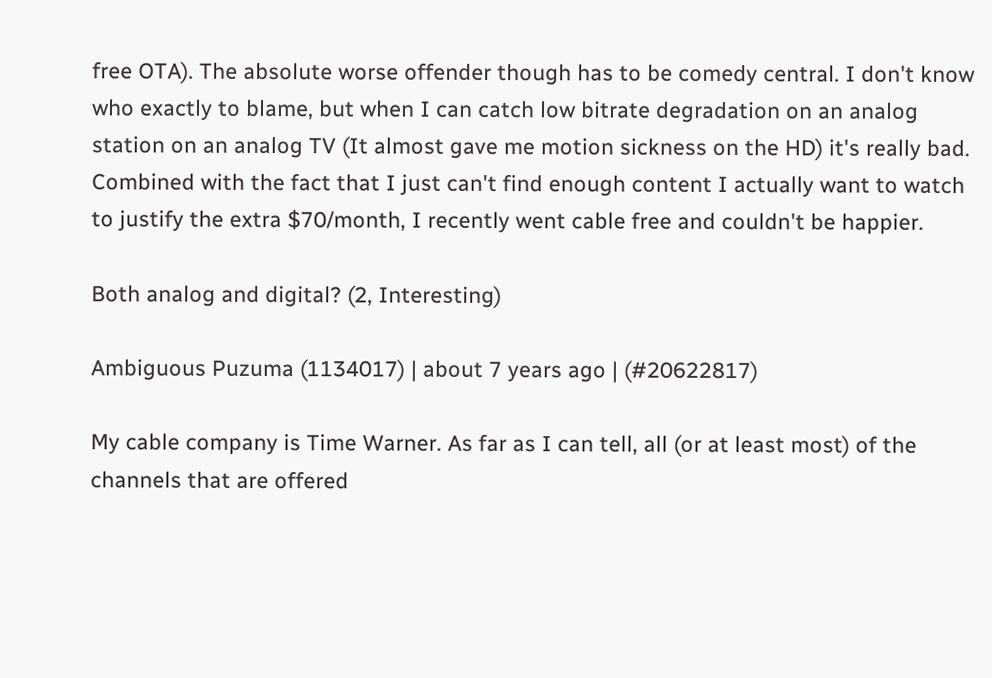free OTA). The absolute worse offender though has to be comedy central. I don't know who exactly to blame, but when I can catch low bitrate degradation on an analog station on an analog TV (It almost gave me motion sickness on the HD) it's really bad. Combined with the fact that I just can't find enough content I actually want to watch to justify the extra $70/month, I recently went cable free and couldn't be happier.

Both analog and digital? (2, Interesting)

Ambiguous Puzuma (1134017) | about 7 years ago | (#20622817)

My cable company is Time Warner. As far as I can tell, all (or at least most) of the channels that are offered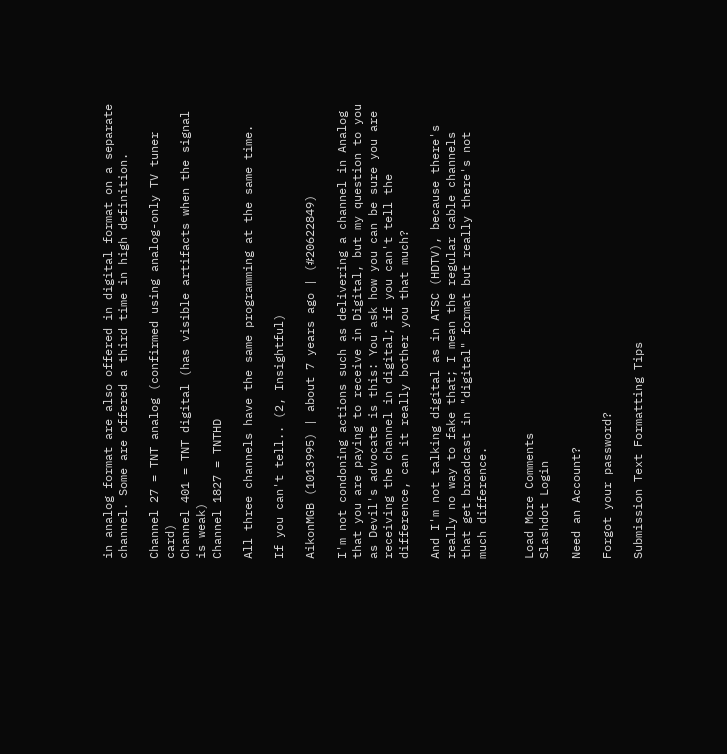in analog format are also offered in digital format on a separate channel. Some are offered a third time in high definition.

Channel 27 = TNT analog (confirmed using analog-only TV tuner card)
Channel 401 = TNT digital (has visible artifacts when the signal is weak)
Channel 1827 = TNTHD

All three channels have the same programming at the same time.

If you can't tell.. (2, Insightful)

AikonMGB (1013995) | about 7 years ago | (#20622849)

I'm not condoning actions such as delivering a channel in Analog that you are paying to receive in Digital, but my question to you as Devil's advocate is this: You ask how you can be sure you are receiving the channel in digital; if you can't tell the difference, can it really bother you that much?

And I'm not talking digital as in ATSC (HDTV), because there's really no way to fake that; I mean the regular cable channels that get broadcast in "digital" format but really there's not much difference.


Load More Comments
Slashdot Login

Need an Account?

Forgot your password?

Submission Text Formatting Tips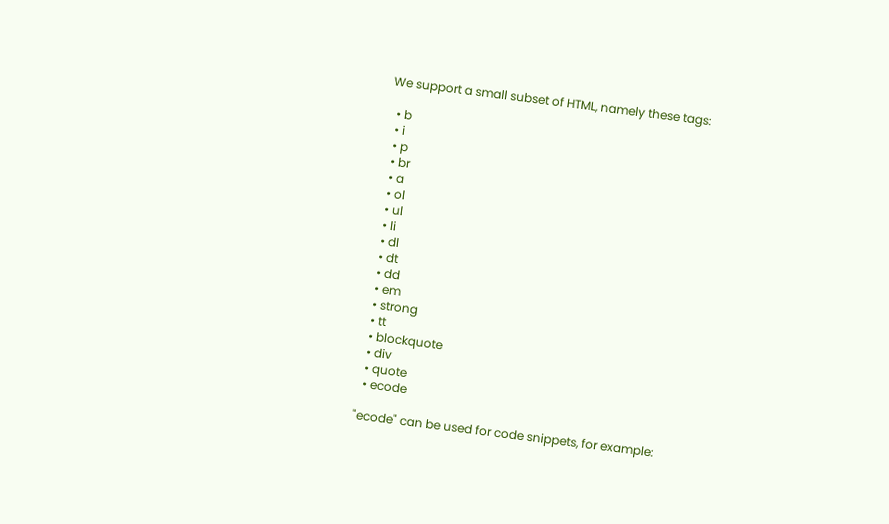We support a small subset of HTML, namely these tags:

  • b
  • i
  • p
  • br
  • a
  • ol
  • ul
  • li
  • dl
  • dt
  • dd
  • em
  • strong
  • tt
  • blockquote
  • div
  • quote
  • ecode

"ecode" can be used for code snippets, for example: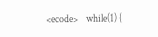<ecode>    while(1) {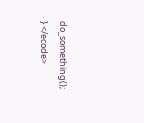do_something(); } </ecode>